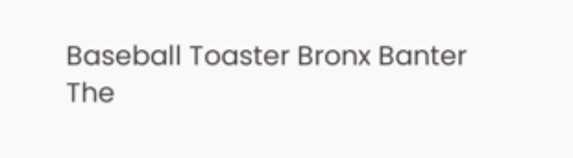Baseball Toaster Bronx Banter
The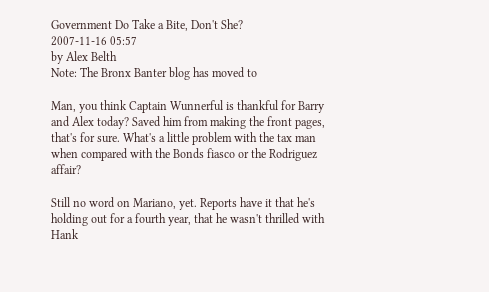Government Do Take a Bite, Don't She?
2007-11-16 05:57
by Alex Belth
Note: The Bronx Banter blog has moved to

Man, you think Captain Wunnerful is thankful for Barry and Alex today? Saved him from making the front pages, that's for sure. What's a little problem with the tax man when compared with the Bonds fiasco or the Rodriguez affair?

Still no word on Mariano, yet. Reports have it that he's holding out for a fourth year, that he wasn't thrilled with Hank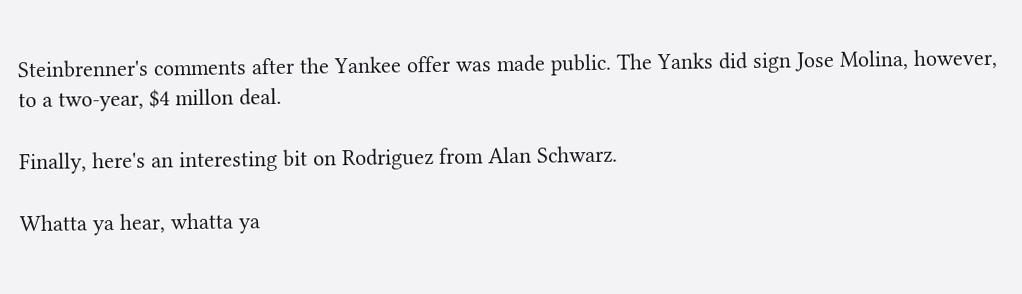Steinbrenner's comments after the Yankee offer was made public. The Yanks did sign Jose Molina, however, to a two-year, $4 millon deal.

Finally, here's an interesting bit on Rodriguez from Alan Schwarz.

Whatta ya hear, whatta ya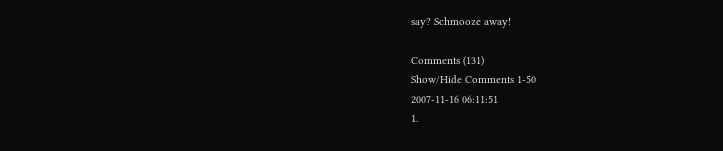say? Schmooze away!

Comments (131)
Show/Hide Comments 1-50
2007-11-16 06:11:51
1.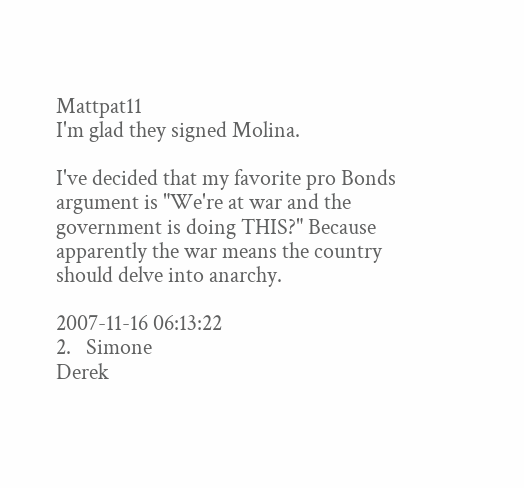Mattpat11
I'm glad they signed Molina.

I've decided that my favorite pro Bonds argument is "We're at war and the government is doing THIS?" Because apparently the war means the country should delve into anarchy.

2007-11-16 06:13:22
2.   Simone
Derek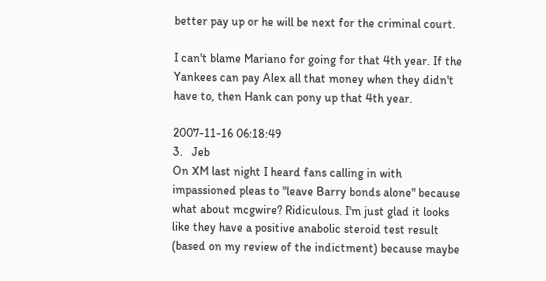better pay up or he will be next for the criminal court.

I can't blame Mariano for going for that 4th year. If the Yankees can pay Alex all that money when they didn't have to, then Hank can pony up that 4th year.

2007-11-16 06:18:49
3.   Jeb
On XM last night I heard fans calling in with impassioned pleas to "leave Barry bonds alone" because what about mcgwire? Ridiculous. I'm just glad it looks like they have a positive anabolic steroid test result (based on my review of the indictment) because maybe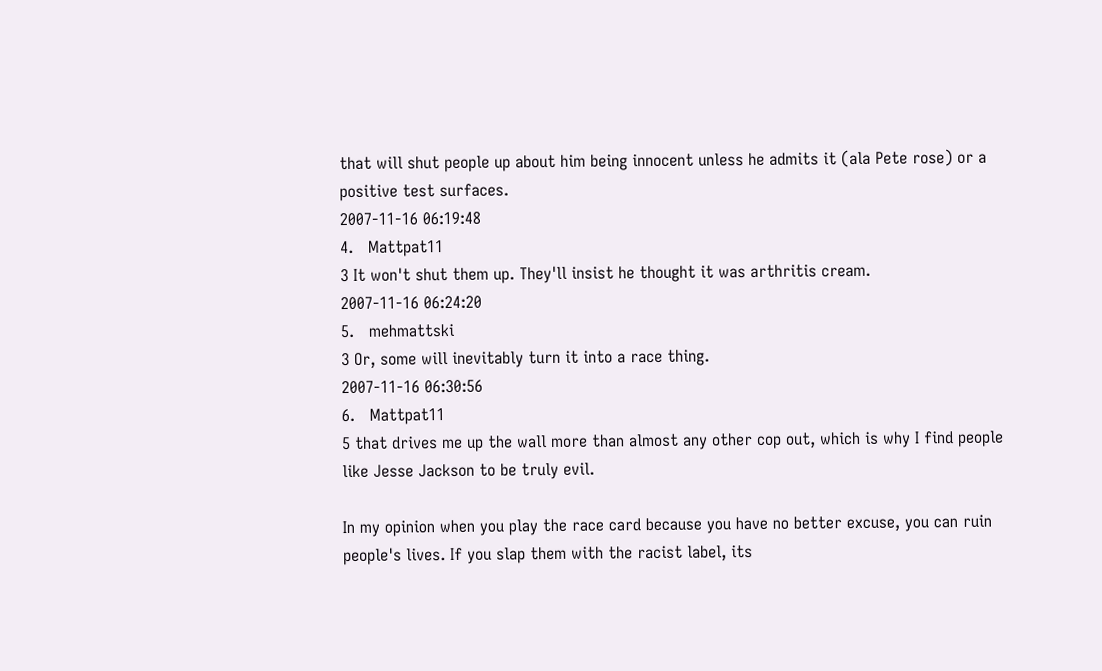that will shut people up about him being innocent unless he admits it (ala Pete rose) or a positive test surfaces.
2007-11-16 06:19:48
4.   Mattpat11
3 It won't shut them up. They'll insist he thought it was arthritis cream.
2007-11-16 06:24:20
5.   mehmattski
3 Or, some will inevitably turn it into a race thing.
2007-11-16 06:30:56
6.   Mattpat11
5 that drives me up the wall more than almost any other cop out, which is why I find people like Jesse Jackson to be truly evil.

In my opinion when you play the race card because you have no better excuse, you can ruin people's lives. If you slap them with the racist label, its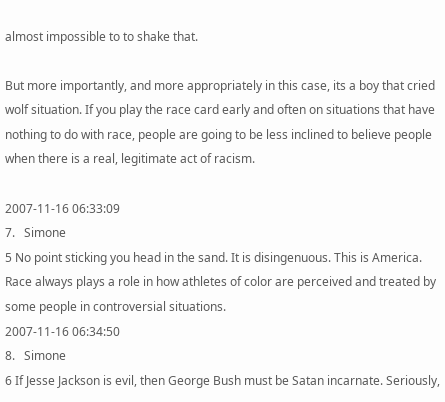almost impossible to to shake that.

But more importantly, and more appropriately in this case, its a boy that cried wolf situation. If you play the race card early and often on situations that have nothing to do with race, people are going to be less inclined to believe people when there is a real, legitimate act of racism.

2007-11-16 06:33:09
7.   Simone
5 No point sticking you head in the sand. It is disingenuous. This is America. Race always plays a role in how athletes of color are perceived and treated by some people in controversial situations.
2007-11-16 06:34:50
8.   Simone
6 If Jesse Jackson is evil, then George Bush must be Satan incarnate. Seriously,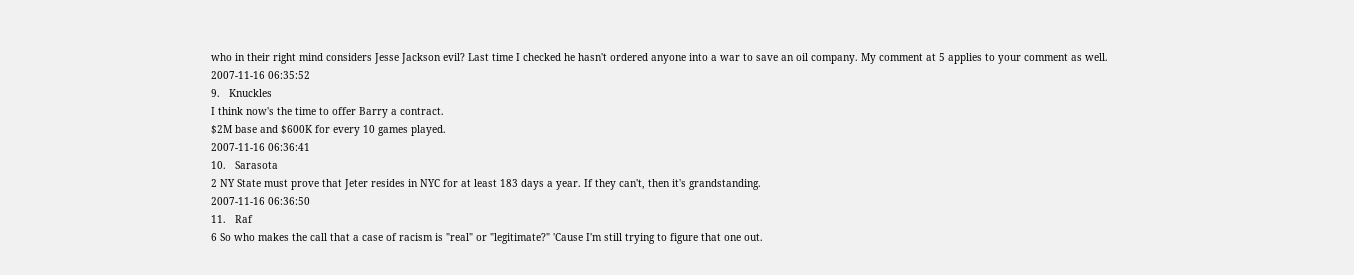who in their right mind considers Jesse Jackson evil? Last time I checked he hasn't ordered anyone into a war to save an oil company. My comment at 5 applies to your comment as well.
2007-11-16 06:35:52
9.   Knuckles
I think now's the time to offer Barry a contract.
$2M base and $600K for every 10 games played.
2007-11-16 06:36:41
10.   Sarasota
2 NY State must prove that Jeter resides in NYC for at least 183 days a year. If they can't, then it's grandstanding.
2007-11-16 06:36:50
11.   Raf
6 So who makes the call that a case of racism is "real" or "legitimate?" 'Cause I'm still trying to figure that one out.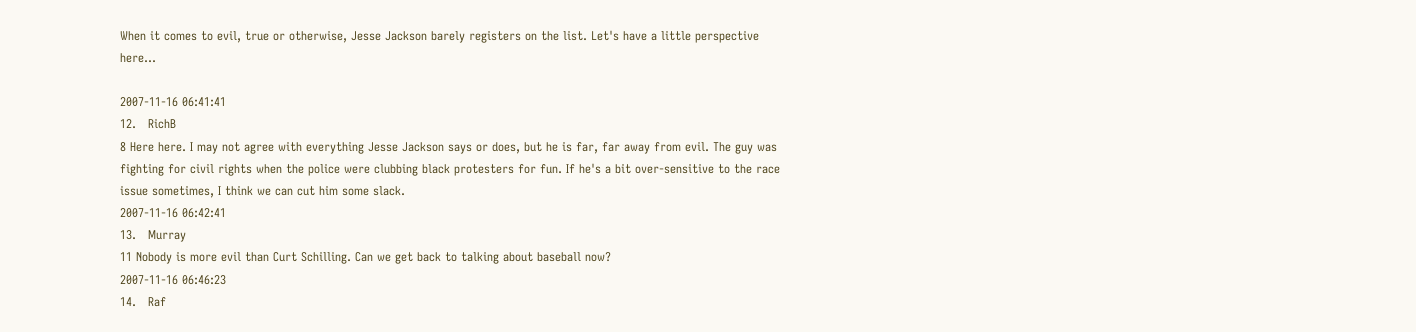When it comes to evil, true or otherwise, Jesse Jackson barely registers on the list. Let's have a little perspective here...

2007-11-16 06:41:41
12.   RichB
8 Here here. I may not agree with everything Jesse Jackson says or does, but he is far, far away from evil. The guy was fighting for civil rights when the police were clubbing black protesters for fun. If he's a bit over-sensitive to the race issue sometimes, I think we can cut him some slack.
2007-11-16 06:42:41
13.   Murray
11 Nobody is more evil than Curt Schilling. Can we get back to talking about baseball now?
2007-11-16 06:46:23
14.   Raf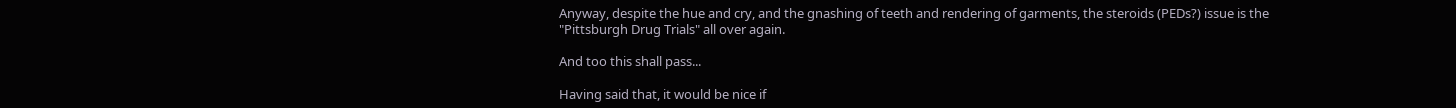Anyway, despite the hue and cry, and the gnashing of teeth and rendering of garments, the steroids (PEDs?) issue is the "Pittsburgh Drug Trials" all over again.

And too this shall pass...

Having said that, it would be nice if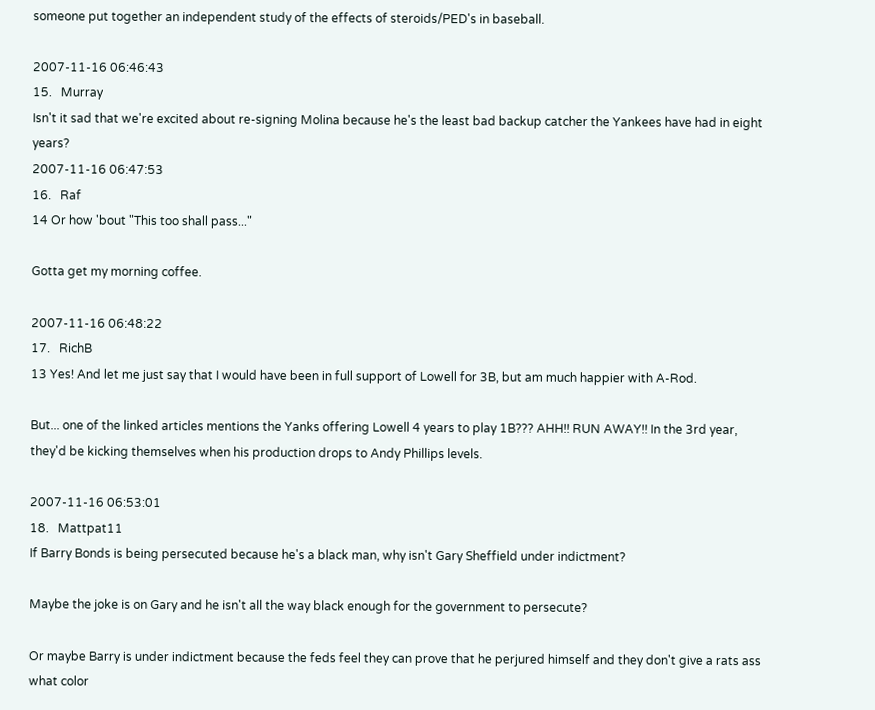someone put together an independent study of the effects of steroids/PED's in baseball.

2007-11-16 06:46:43
15.   Murray
Isn't it sad that we're excited about re-signing Molina because he's the least bad backup catcher the Yankees have had in eight years?
2007-11-16 06:47:53
16.   Raf
14 Or how 'bout "This too shall pass..."

Gotta get my morning coffee.

2007-11-16 06:48:22
17.   RichB
13 Yes! And let me just say that I would have been in full support of Lowell for 3B, but am much happier with A-Rod.

But... one of the linked articles mentions the Yanks offering Lowell 4 years to play 1B??? AHH!! RUN AWAY!! In the 3rd year, they'd be kicking themselves when his production drops to Andy Phillips levels.

2007-11-16 06:53:01
18.   Mattpat11
If Barry Bonds is being persecuted because he's a black man, why isn't Gary Sheffield under indictment?

Maybe the joke is on Gary and he isn't all the way black enough for the government to persecute?

Or maybe Barry is under indictment because the feds feel they can prove that he perjured himself and they don't give a rats ass what color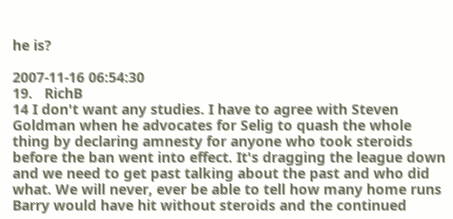he is?

2007-11-16 06:54:30
19.   RichB
14 I don't want any studies. I have to agree with Steven Goldman when he advocates for Selig to quash the whole thing by declaring amnesty for anyone who took steroids before the ban went into effect. It's dragging the league down and we need to get past talking about the past and who did what. We will never, ever be able to tell how many home runs Barry would have hit without steroids and the continued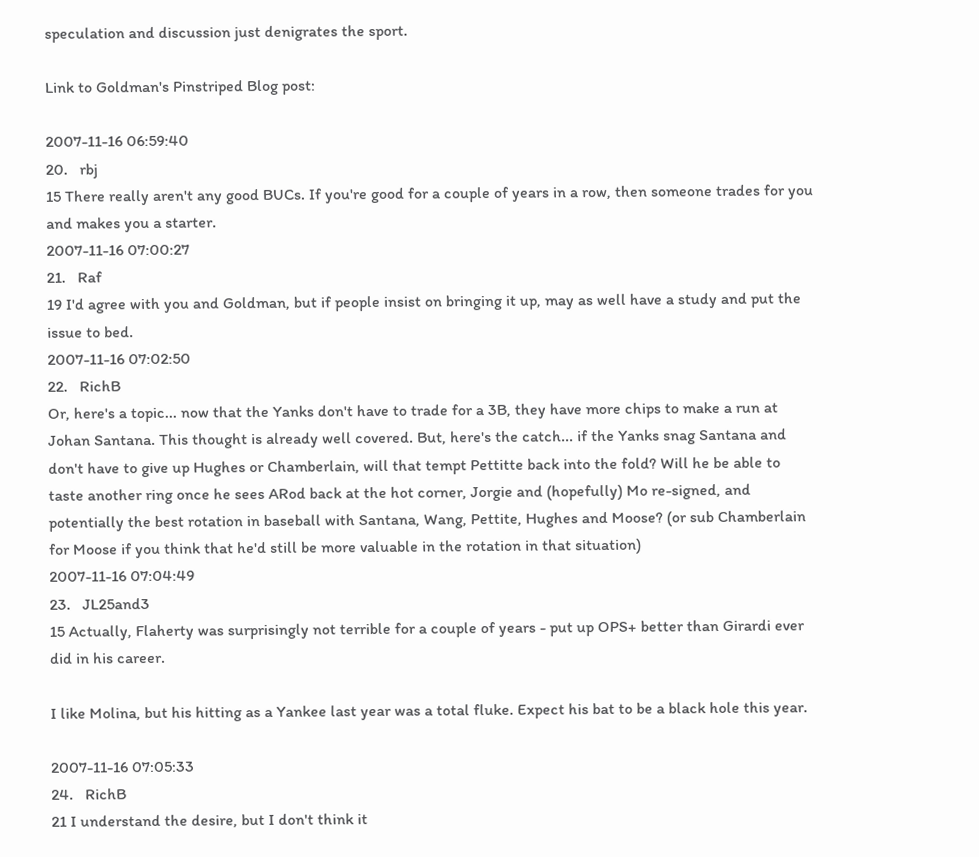speculation and discussion just denigrates the sport.

Link to Goldman's Pinstriped Blog post:

2007-11-16 06:59:40
20.   rbj
15 There really aren't any good BUCs. If you're good for a couple of years in a row, then someone trades for you and makes you a starter.
2007-11-16 07:00:27
21.   Raf
19 I'd agree with you and Goldman, but if people insist on bringing it up, may as well have a study and put the issue to bed.
2007-11-16 07:02:50
22.   RichB
Or, here's a topic... now that the Yanks don't have to trade for a 3B, they have more chips to make a run at Johan Santana. This thought is already well covered. But, here's the catch... if the Yanks snag Santana and don't have to give up Hughes or Chamberlain, will that tempt Pettitte back into the fold? Will he be able to taste another ring once he sees ARod back at the hot corner, Jorgie and (hopefully) Mo re-signed, and potentially the best rotation in baseball with Santana, Wang, Pettite, Hughes and Moose? (or sub Chamberlain for Moose if you think that he'd still be more valuable in the rotation in that situation)
2007-11-16 07:04:49
23.   JL25and3
15 Actually, Flaherty was surprisingly not terrible for a couple of years - put up OPS+ better than Girardi ever did in his career.

I like Molina, but his hitting as a Yankee last year was a total fluke. Expect his bat to be a black hole this year.

2007-11-16 07:05:33
24.   RichB
21 I understand the desire, but I don't think it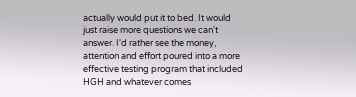actually would put it to bed. It would just raise more questions we can't answer. I'd rather see the money, attention and effort poured into a more effective testing program that included HGH and whatever comes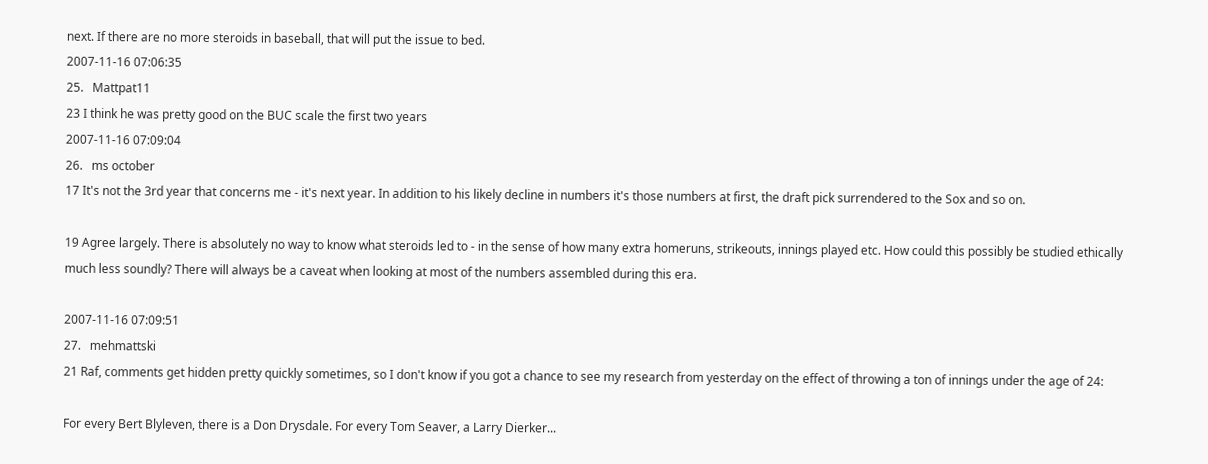next. If there are no more steroids in baseball, that will put the issue to bed.
2007-11-16 07:06:35
25.   Mattpat11
23 I think he was pretty good on the BUC scale the first two years
2007-11-16 07:09:04
26.   ms october
17 It's not the 3rd year that concerns me - it's next year. In addition to his likely decline in numbers it's those numbers at first, the draft pick surrendered to the Sox and so on.

19 Agree largely. There is absolutely no way to know what steroids led to - in the sense of how many extra homeruns, strikeouts, innings played etc. How could this possibly be studied ethically much less soundly? There will always be a caveat when looking at most of the numbers assembled during this era.

2007-11-16 07:09:51
27.   mehmattski
21 Raf, comments get hidden pretty quickly sometimes, so I don't know if you got a chance to see my research from yesterday on the effect of throwing a ton of innings under the age of 24:

For every Bert Blyleven, there is a Don Drysdale. For every Tom Seaver, a Larry Dierker...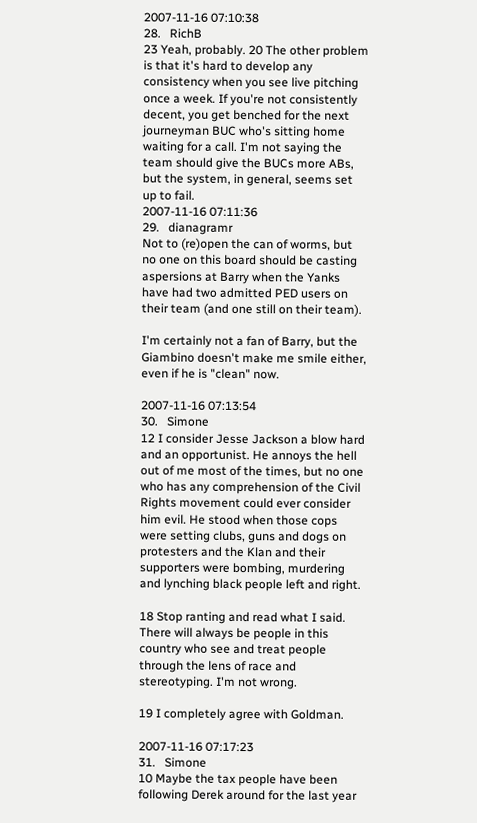2007-11-16 07:10:38
28.   RichB
23 Yeah, probably. 20 The other problem is that it's hard to develop any consistency when you see live pitching once a week. If you're not consistently decent, you get benched for the next journeyman BUC who's sitting home waiting for a call. I'm not saying the team should give the BUCs more ABs, but the system, in general, seems set up to fail.
2007-11-16 07:11:36
29.   dianagramr
Not to (re)open the can of worms, but no one on this board should be casting aspersions at Barry when the Yanks have had two admitted PED users on their team (and one still on their team).

I'm certainly not a fan of Barry, but the Giambino doesn't make me smile either, even if he is "clean" now.

2007-11-16 07:13:54
30.   Simone
12 I consider Jesse Jackson a blow hard and an opportunist. He annoys the hell out of me most of the times, but no one who has any comprehension of the Civil Rights movement could ever consider him evil. He stood when those cops were setting clubs, guns and dogs on protesters and the Klan and their supporters were bombing, murdering and lynching black people left and right.

18 Stop ranting and read what I said. There will always be people in this country who see and treat people through the lens of race and stereotyping. I'm not wrong.

19 I completely agree with Goldman.

2007-11-16 07:17:23
31.   Simone
10 Maybe the tax people have been following Derek around for the last year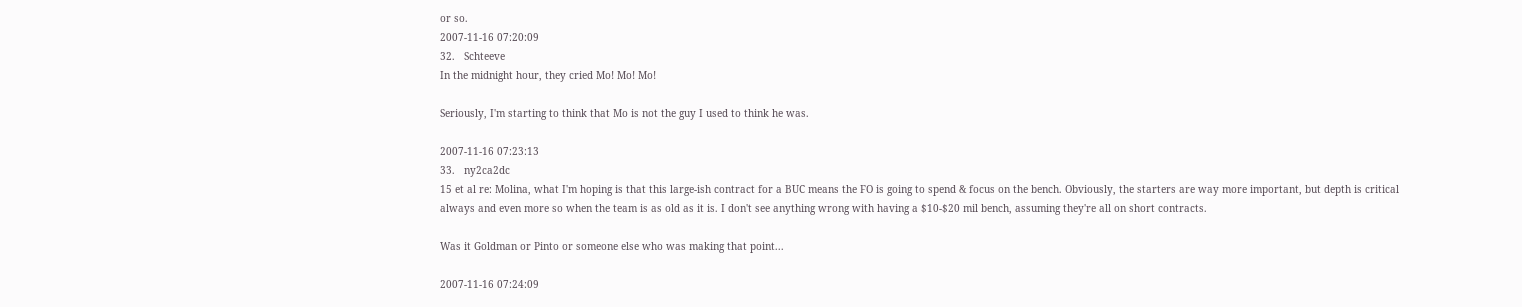or so.
2007-11-16 07:20:09
32.   Schteeve
In the midnight hour, they cried Mo! Mo! Mo!

Seriously, I'm starting to think that Mo is not the guy I used to think he was.

2007-11-16 07:23:13
33.   ny2ca2dc
15 et al re: Molina, what I'm hoping is that this large-ish contract for a BUC means the FO is going to spend & focus on the bench. Obviously, the starters are way more important, but depth is critical always and even more so when the team is as old as it is. I don't see anything wrong with having a $10-$20 mil bench, assuming they're all on short contracts.

Was it Goldman or Pinto or someone else who was making that point...

2007-11-16 07:24:09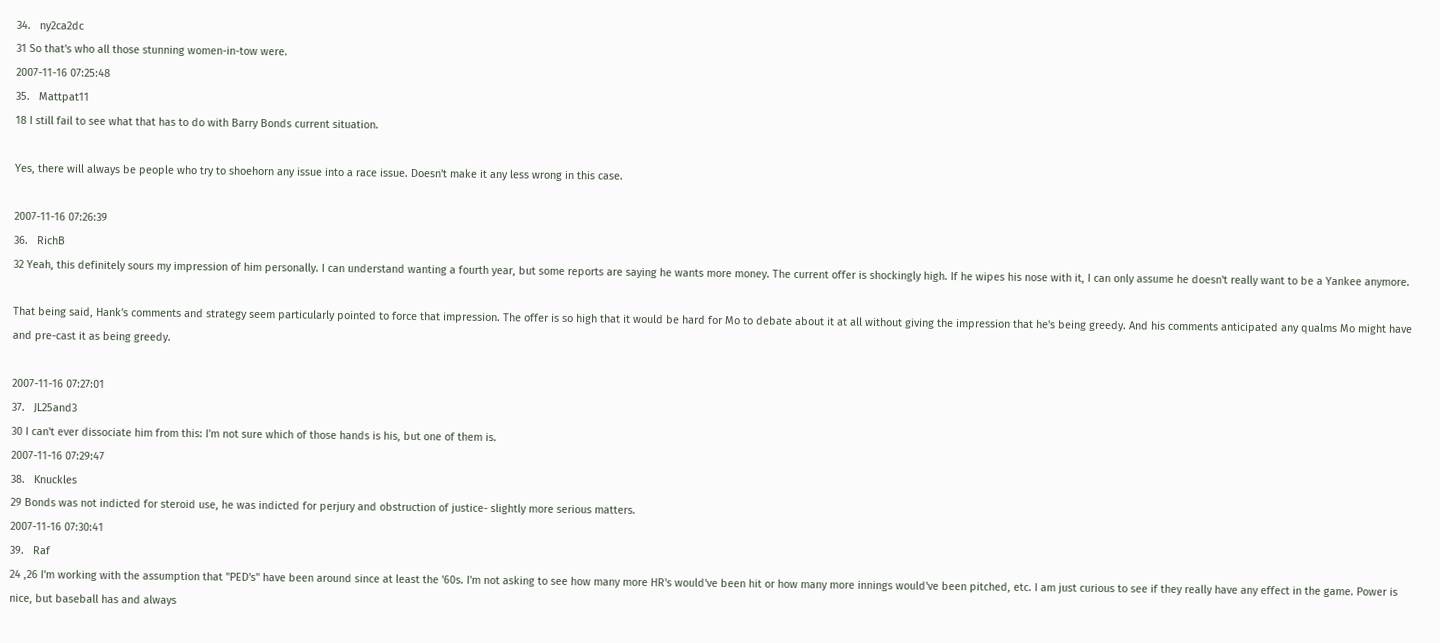34.   ny2ca2dc
31 So that's who all those stunning women-in-tow were.
2007-11-16 07:25:48
35.   Mattpat11
18 I still fail to see what that has to do with Barry Bonds current situation.

Yes, there will always be people who try to shoehorn any issue into a race issue. Doesn't make it any less wrong in this case.

2007-11-16 07:26:39
36.   RichB
32 Yeah, this definitely sours my impression of him personally. I can understand wanting a fourth year, but some reports are saying he wants more money. The current offer is shockingly high. If he wipes his nose with it, I can only assume he doesn't really want to be a Yankee anymore.

That being said, Hank's comments and strategy seem particularly pointed to force that impression. The offer is so high that it would be hard for Mo to debate about it at all without giving the impression that he's being greedy. And his comments anticipated any qualms Mo might have and pre-cast it as being greedy.

2007-11-16 07:27:01
37.   JL25and3
30 I can't ever dissociate him from this: I'm not sure which of those hands is his, but one of them is.
2007-11-16 07:29:47
38.   Knuckles
29 Bonds was not indicted for steroid use, he was indicted for perjury and obstruction of justice- slightly more serious matters.
2007-11-16 07:30:41
39.   Raf
24 ,26 I'm working with the assumption that "PED's" have been around since at least the '60s. I'm not asking to see how many more HR's would've been hit or how many more innings would've been pitched, etc. I am just curious to see if they really have any effect in the game. Power is nice, but baseball has and always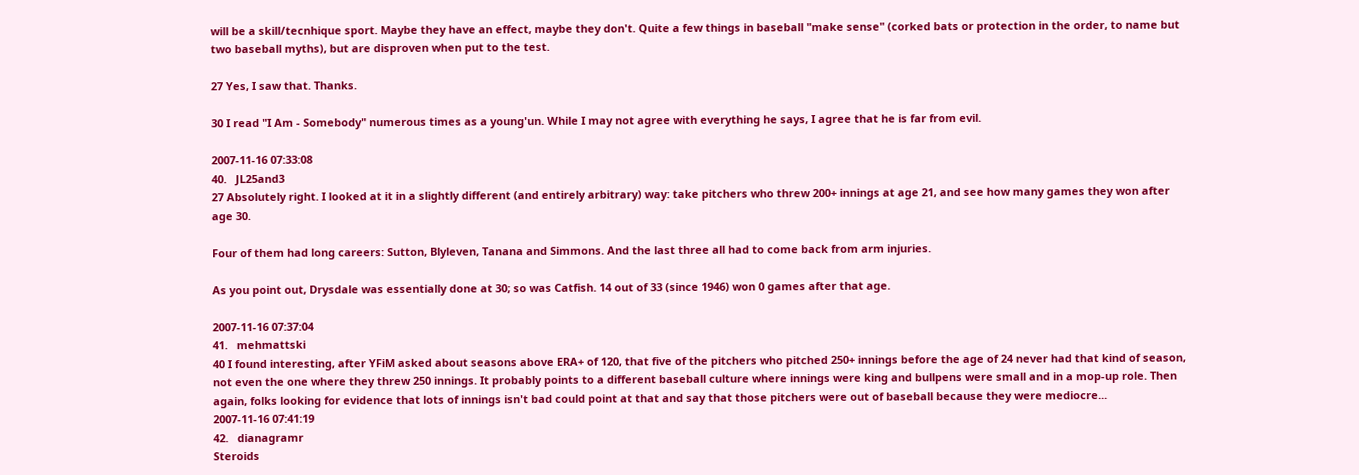will be a skill/tecnhique sport. Maybe they have an effect, maybe they don't. Quite a few things in baseball "make sense" (corked bats or protection in the order, to name but two baseball myths), but are disproven when put to the test.

27 Yes, I saw that. Thanks.

30 I read "I Am - Somebody" numerous times as a young'un. While I may not agree with everything he says, I agree that he is far from evil.

2007-11-16 07:33:08
40.   JL25and3
27 Absolutely right. I looked at it in a slightly different (and entirely arbitrary) way: take pitchers who threw 200+ innings at age 21, and see how many games they won after age 30.

Four of them had long careers: Sutton, Blyleven, Tanana and Simmons. And the last three all had to come back from arm injuries.

As you point out, Drysdale was essentially done at 30; so was Catfish. 14 out of 33 (since 1946) won 0 games after that age.

2007-11-16 07:37:04
41.   mehmattski
40 I found interesting, after YFiM asked about seasons above ERA+ of 120, that five of the pitchers who pitched 250+ innings before the age of 24 never had that kind of season, not even the one where they threw 250 innings. It probably points to a different baseball culture where innings were king and bullpens were small and in a mop-up role. Then again, folks looking for evidence that lots of innings isn't bad could point at that and say that those pitchers were out of baseball because they were mediocre...
2007-11-16 07:41:19
42.   dianagramr
Steroids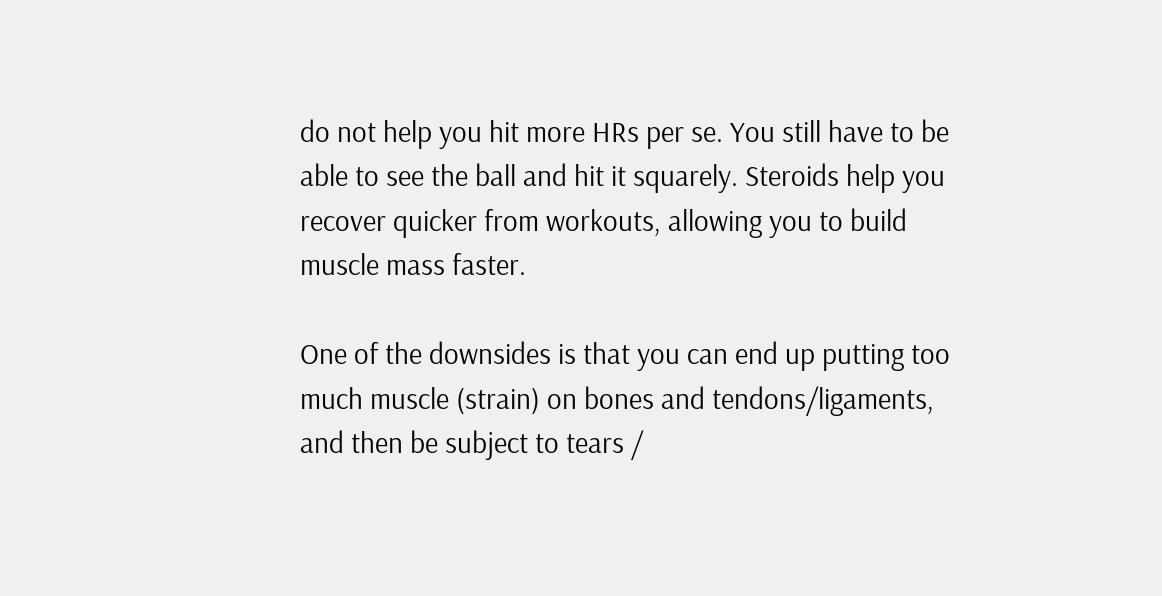do not help you hit more HRs per se. You still have to be able to see the ball and hit it squarely. Steroids help you recover quicker from workouts, allowing you to build muscle mass faster.

One of the downsides is that you can end up putting too much muscle (strain) on bones and tendons/ligaments, and then be subject to tears /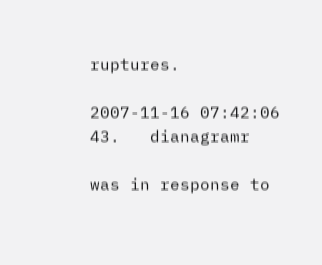ruptures.

2007-11-16 07:42:06
43.   dianagramr

was in response to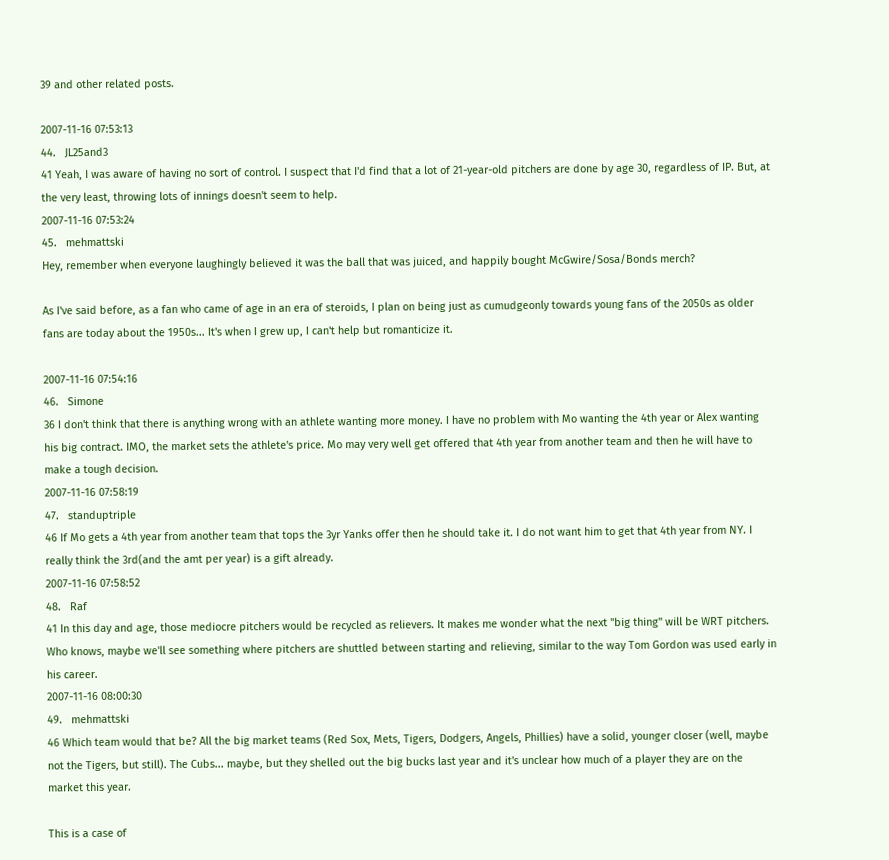39 and other related posts.

2007-11-16 07:53:13
44.   JL25and3
41 Yeah, I was aware of having no sort of control. I suspect that I'd find that a lot of 21-year-old pitchers are done by age 30, regardless of IP. But, at the very least, throwing lots of innings doesn't seem to help.
2007-11-16 07:53:24
45.   mehmattski
Hey, remember when everyone laughingly believed it was the ball that was juiced, and happily bought McGwire/Sosa/Bonds merch?

As I've said before, as a fan who came of age in an era of steroids, I plan on being just as cumudgeonly towards young fans of the 2050s as older fans are today about the 1950s... It's when I grew up, I can't help but romanticize it.

2007-11-16 07:54:16
46.   Simone
36 I don't think that there is anything wrong with an athlete wanting more money. I have no problem with Mo wanting the 4th year or Alex wanting his big contract. IMO, the market sets the athlete's price. Mo may very well get offered that 4th year from another team and then he will have to make a tough decision.
2007-11-16 07:58:19
47.   standuptriple
46 If Mo gets a 4th year from another team that tops the 3yr Yanks offer then he should take it. I do not want him to get that 4th year from NY. I really think the 3rd(and the amt per year) is a gift already.
2007-11-16 07:58:52
48.   Raf
41 In this day and age, those mediocre pitchers would be recycled as relievers. It makes me wonder what the next "big thing" will be WRT pitchers. Who knows, maybe we'll see something where pitchers are shuttled between starting and relieving, similar to the way Tom Gordon was used early in his career.
2007-11-16 08:00:30
49.   mehmattski
46 Which team would that be? All the big market teams (Red Sox, Mets, Tigers, Dodgers, Angels, Phillies) have a solid, younger closer (well, maybe not the Tigers, but still). The Cubs... maybe, but they shelled out the big bucks last year and it's unclear how much of a player they are on the market this year.

This is a case of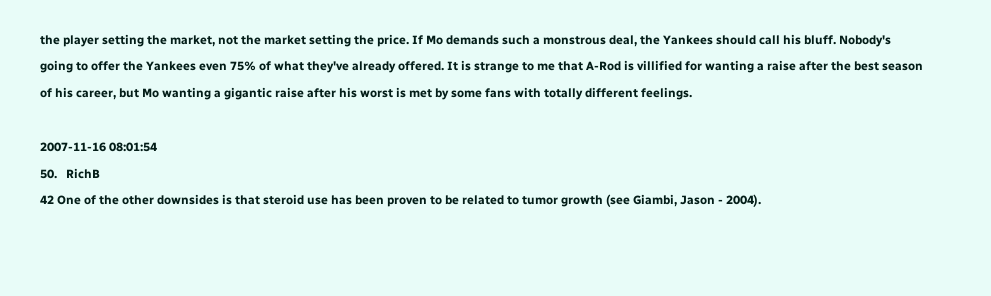the player setting the market, not the market setting the price. If Mo demands such a monstrous deal, the Yankees should call his bluff. Nobody's going to offer the Yankees even 75% of what they've already offered. It is strange to me that A-Rod is villified for wanting a raise after the best season of his career, but Mo wanting a gigantic raise after his worst is met by some fans with totally different feelings.

2007-11-16 08:01:54
50.   RichB
42 One of the other downsides is that steroid use has been proven to be related to tumor growth (see Giambi, Jason - 2004).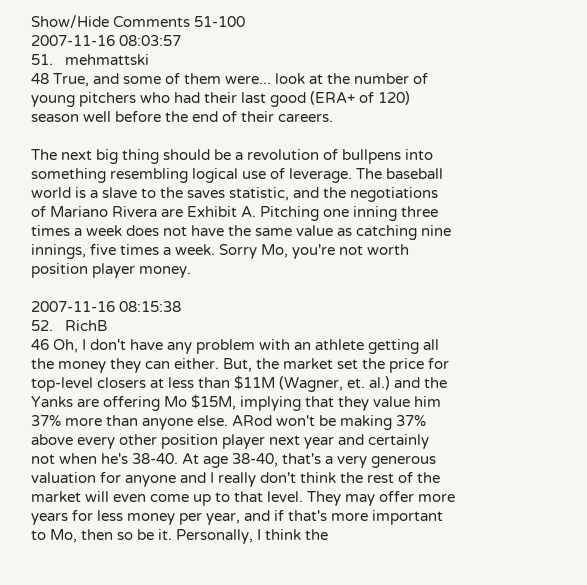Show/Hide Comments 51-100
2007-11-16 08:03:57
51.   mehmattski
48 True, and some of them were... look at the number of young pitchers who had their last good (ERA+ of 120) season well before the end of their careers.

The next big thing should be a revolution of bullpens into something resembling logical use of leverage. The baseball world is a slave to the saves statistic, and the negotiations of Mariano Rivera are Exhibit A. Pitching one inning three times a week does not have the same value as catching nine innings, five times a week. Sorry Mo, you're not worth position player money.

2007-11-16 08:15:38
52.   RichB
46 Oh, I don't have any problem with an athlete getting all the money they can either. But, the market set the price for top-level closers at less than $11M (Wagner, et. al.) and the Yanks are offering Mo $15M, implying that they value him 37% more than anyone else. ARod won't be making 37% above every other position player next year and certainly not when he's 38-40. At age 38-40, that's a very generous valuation for anyone and I really don't think the rest of the market will even come up to that level. They may offer more years for less money per year, and if that's more important to Mo, then so be it. Personally, I think the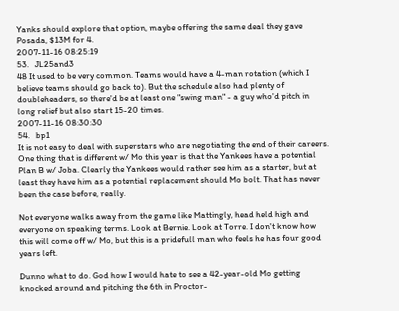Yanks should explore that option, maybe offering the same deal they gave Posada, $13M for 4.
2007-11-16 08:25:19
53.   JL25and3
48 It used to be very common. Teams would have a 4-man rotation (which I believe teams should go back to). But the schedule also had plenty of doubleheaders, so there'd be at least one "swing man" - a guy who'd pitch in long relief but also start 15-20 times.
2007-11-16 08:30:30
54.   bp1
It is not easy to deal with superstars who are negotiating the end of their careers. One thing that is different w/ Mo this year is that the Yankees have a potential Plan B w/ Joba. Clearly the Yankees would rather see him as a starter, but at least they have him as a potential replacement should Mo bolt. That has never been the case before, really.

Not everyone walks away from the game like Mattingly, head held high and everyone on speaking terms. Look at Bernie. Look at Torre. I don't know how this will come off w/ Mo, but this is a pridefull man who feels he has four good years left.

Dunno what to do. God how I would hate to see a 42-year-old Mo getting knocked around and pitching the 6th in Proctor-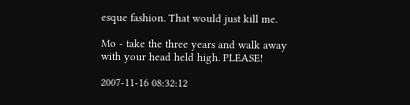esque fashion. That would just kill me.

Mo - take the three years and walk away with your head held high. PLEASE!

2007-11-16 08:32:12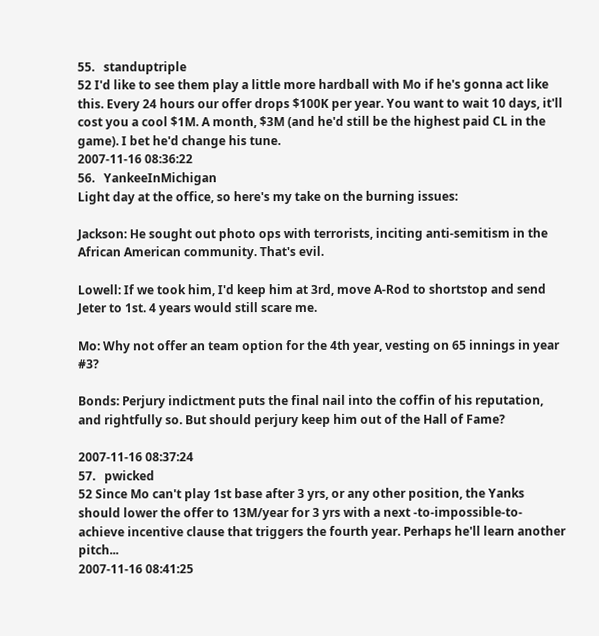55.   standuptriple
52 I'd like to see them play a little more hardball with Mo if he's gonna act like this. Every 24 hours our offer drops $100K per year. You want to wait 10 days, it'll cost you a cool $1M. A month, $3M (and he'd still be the highest paid CL in the game). I bet he'd change his tune.
2007-11-16 08:36:22
56.   YankeeInMichigan
Light day at the office, so here's my take on the burning issues:

Jackson: He sought out photo ops with terrorists, inciting anti-semitism in the African American community. That's evil.

Lowell: If we took him, I'd keep him at 3rd, move A-Rod to shortstop and send Jeter to 1st. 4 years would still scare me.

Mo: Why not offer an team option for the 4th year, vesting on 65 innings in year #3?

Bonds: Perjury indictment puts the final nail into the coffin of his reputation, and rightfully so. But should perjury keep him out of the Hall of Fame?

2007-11-16 08:37:24
57.   pwicked
52 Since Mo can't play 1st base after 3 yrs, or any other position, the Yanks should lower the offer to 13M/year for 3 yrs with a next -to-impossible-to-achieve incentive clause that triggers the fourth year. Perhaps he'll learn another pitch...
2007-11-16 08:41:25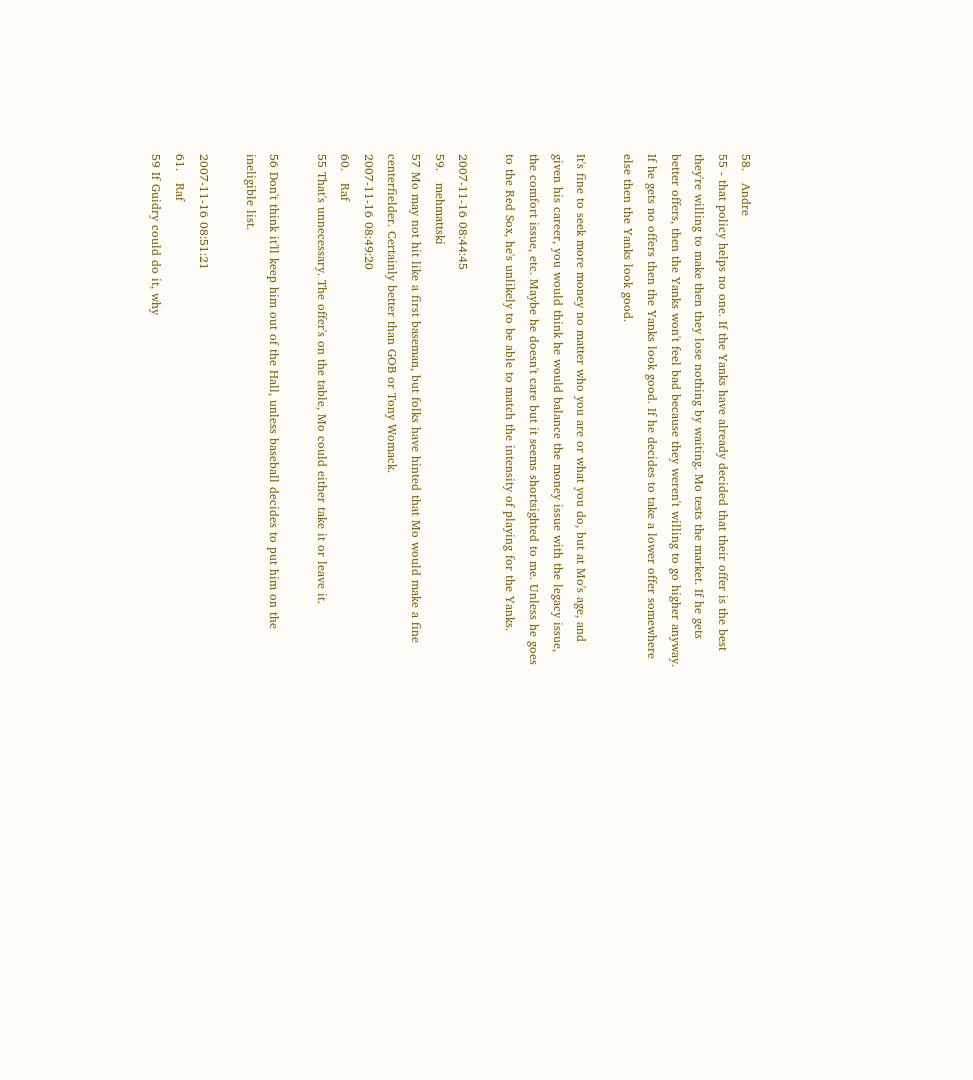58.   Andre
55 - that policy helps no one. If the Yanks have already decided that their offer is the best they're willing to make then they lose nothing by waiting. Mo tests the market. If he gets better offers, then the Yanks won't feel bad because they weren't willing to go higher anyway. If he gets no offers then the Yanks look good. If he decides to take a lower offer somewhere else then the Yanks look good.

It's fine to seek more money no matter who you are or what you do, but at Mo's age, and given his career, you would think he would balance the money issue with the legacy issue, the comfort issue, etc. Maybe he doesn't care but it seems shortsighted to me. Unless he goes to the Red Sox, he's unlikely to be able to match the intensity of playing for the Yanks.

2007-11-16 08:44:45
59.   mehmattski
57 Mo may not hit like a first baseman, but folks have hinted that Mo would make a fine centerfielder. Certainly better than GOB or Tony Womack.
2007-11-16 08:49:20
60.   Raf
55 That's unnecessary. The offer's on the table, Mo could either take it or leave it.

56 Don't think it'll keep him out of the Hall, unless baseball decides to put him on the ineligible list.

2007-11-16 08:51:21
61.   Raf
59 If Guidry could do it, why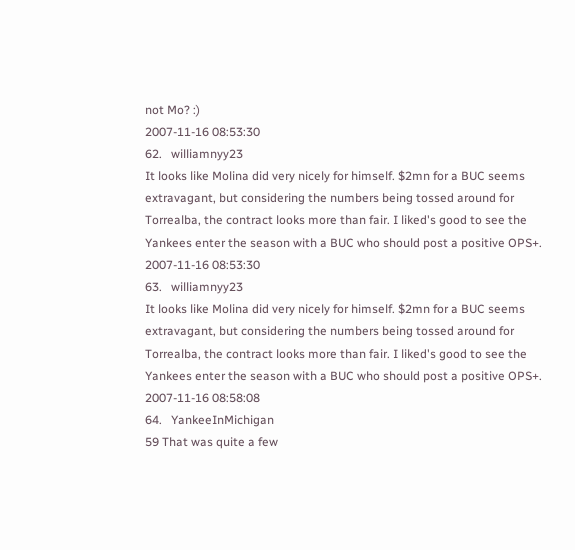not Mo? :)
2007-11-16 08:53:30
62.   williamnyy23
It looks like Molina did very nicely for himself. $2mn for a BUC seems extravagant, but considering the numbers being tossed around for Torrealba, the contract looks more than fair. I liked's good to see the Yankees enter the season with a BUC who should post a positive OPS+.
2007-11-16 08:53:30
63.   williamnyy23
It looks like Molina did very nicely for himself. $2mn for a BUC seems extravagant, but considering the numbers being tossed around for Torrealba, the contract looks more than fair. I liked's good to see the Yankees enter the season with a BUC who should post a positive OPS+.
2007-11-16 08:58:08
64.   YankeeInMichigan
59 That was quite a few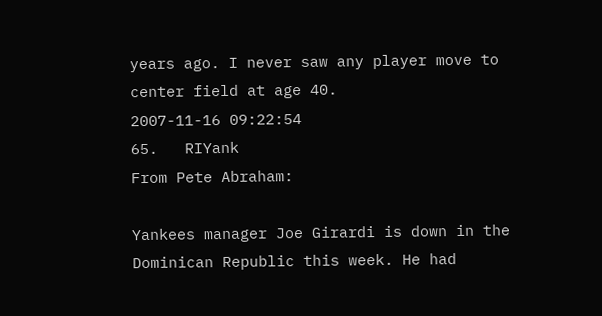years ago. I never saw any player move to center field at age 40.
2007-11-16 09:22:54
65.   RIYank
From Pete Abraham:

Yankees manager Joe Girardi is down in the Dominican Republic this week. He had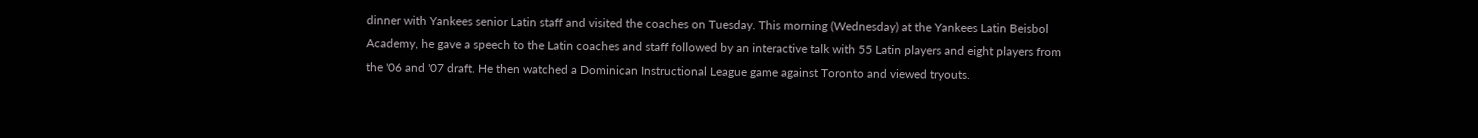dinner with Yankees senior Latin staff and visited the coaches on Tuesday. This morning (Wednesday) at the Yankees Latin Beisbol Academy, he gave a speech to the Latin coaches and staff followed by an interactive talk with 55 Latin players and eight players from the '06 and '07 draft. He then watched a Dominican Instructional League game against Toronto and viewed tryouts.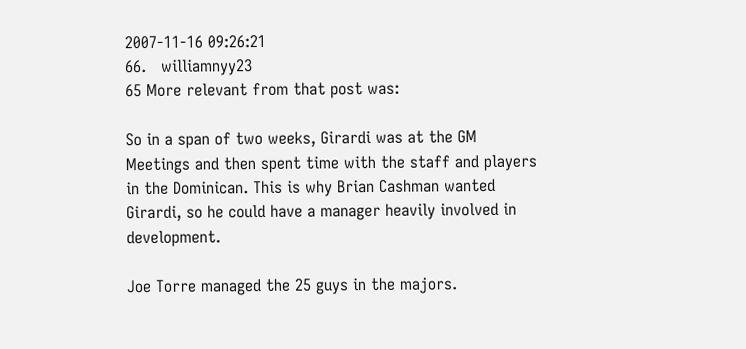2007-11-16 09:26:21
66.   williamnyy23
65 More relevant from that post was:

So in a span of two weeks, Girardi was at the GM Meetings and then spent time with the staff and players in the Dominican. This is why Brian Cashman wanted Girardi, so he could have a manager heavily involved in development.

Joe Torre managed the 25 guys in the majors.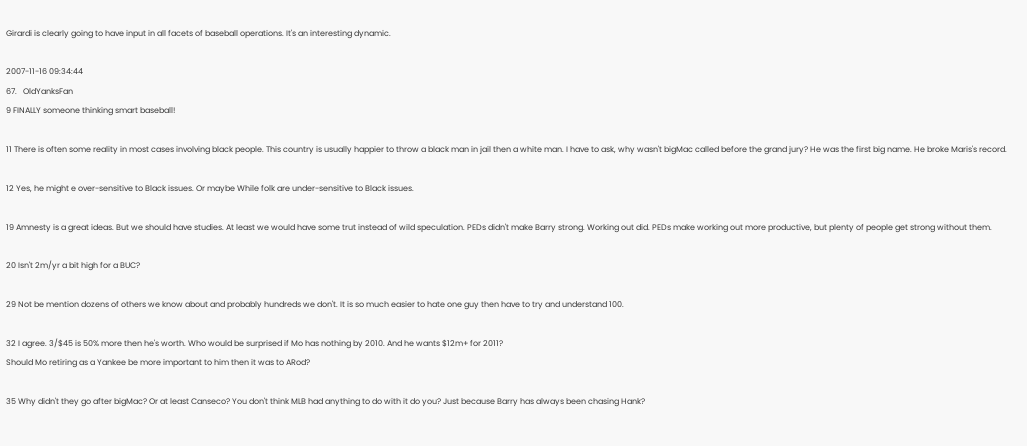Girardi is clearly going to have input in all facets of baseball operations. It's an interesting dynamic.

2007-11-16 09:34:44
67.   OldYanksFan
9 FINALLY someone thinking smart baseball!

11 There is often some reality in most cases involving black people. This country is usually happier to throw a black man in jail then a white man. I have to ask, why wasn't bigMac called before the grand jury? He was the first big name. He broke Maris's record.

12 Yes, he might e over-sensitive to Black issues. Or maybe While folk are under-sensitive to Black issues.

19 Amnesty is a great ideas. But we should have studies. At least we would have some trut instead of wild speculation. PEDs didn't make Barry strong. Working out did. PEDs make working out more productive, but plenty of people get strong without them.

20 Isn't 2m/yr a bit high for a BUC?

29 Not be mention dozens of others we know about and probably hundreds we don't. It is so much easier to hate one guy then have to try and understand 100.

32 I agree. 3/$45 is 50% more then he's worth. Who would be surprised if Mo has nothing by 2010. And he wants $12m+ for 2011?
Should Mo retiring as a Yankee be more important to him then it was to ARod?

35 Why didn't they go after bigMac? Or at least Canseco? You don't think MLB had anything to do with it do you? Just because Barry has always been chasing Hank?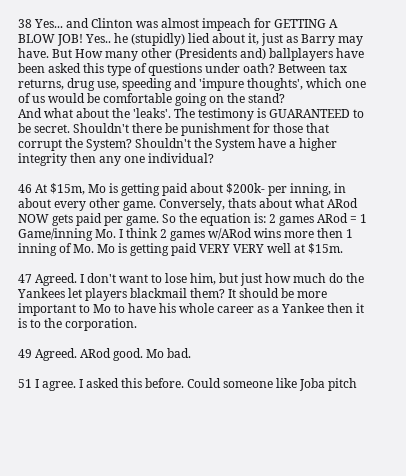38 Yes... and Clinton was almost impeach for GETTING A BLOW JOB! Yes.. he (stupidly) lied about it, just as Barry may have. But How many other (Presidents and) ballplayers have been asked this type of questions under oath? Between tax returns, drug use, speeding and 'impure thoughts', which one of us would be comfortable going on the stand?
And what about the 'leaks'. The testimony is GUARANTEED to be secret. Shouldn't there be punishment for those that corrupt the System? Shouldn't the System have a higher integrity then any one individual?

46 At $15m, Mo is getting paid about $200k- per inning, in about every other game. Conversely, thats about what ARod NOW gets paid per game. So the equation is: 2 games ARod = 1 Game/inning Mo. I think 2 games w/ARod wins more then 1 inning of Mo. Mo is getting paid VERY VERY well at $15m.

47 Agreed. I don't want to lose him, but just how much do the Yankees let players blackmail them? It should be more important to Mo to have his whole career as a Yankee then it is to the corporation.

49 Agreed. ARod good. Mo bad.

51 I agree. I asked this before. Could someone like Joba pitch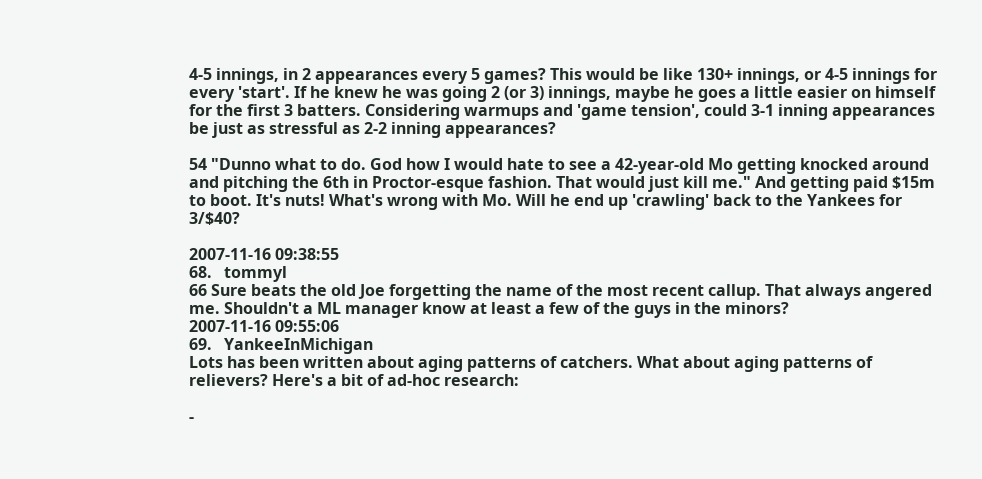4-5 innings, in 2 appearances every 5 games? This would be like 130+ innings, or 4-5 innings for every 'start'. If he knew he was going 2 (or 3) innings, maybe he goes a little easier on himself for the first 3 batters. Considering warmups and 'game tension', could 3-1 inning appearances be just as stressful as 2-2 inning appearances?

54 "Dunno what to do. God how I would hate to see a 42-year-old Mo getting knocked around and pitching the 6th in Proctor-esque fashion. That would just kill me." And getting paid $15m to boot. It's nuts! What's wrong with Mo. Will he end up 'crawling' back to the Yankees for 3/$40?

2007-11-16 09:38:55
68.   tommyl
66 Sure beats the old Joe forgetting the name of the most recent callup. That always angered me. Shouldn't a ML manager know at least a few of the guys in the minors?
2007-11-16 09:55:06
69.   YankeeInMichigan
Lots has been written about aging patterns of catchers. What about aging patterns of relievers? Here's a bit of ad-hoc research:

-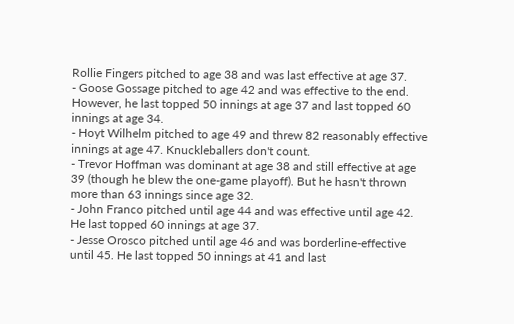Rollie Fingers pitched to age 38 and was last effective at age 37.
- Goose Gossage pitched to age 42 and was effective to the end. However, he last topped 50 innings at age 37 and last topped 60 innings at age 34.
- Hoyt Wilhelm pitched to age 49 and threw 82 reasonably effective innings at age 47. Knuckleballers don't count.
- Trevor Hoffman was dominant at age 38 and still effective at age 39 (though he blew the one-game playoff). But he hasn't thrown more than 63 innings since age 32.
- John Franco pitched until age 44 and was effective until age 42. He last topped 60 innings at age 37.
- Jesse Orosco pitched until age 46 and was borderline-effective until 45. He last topped 50 innings at 41 and last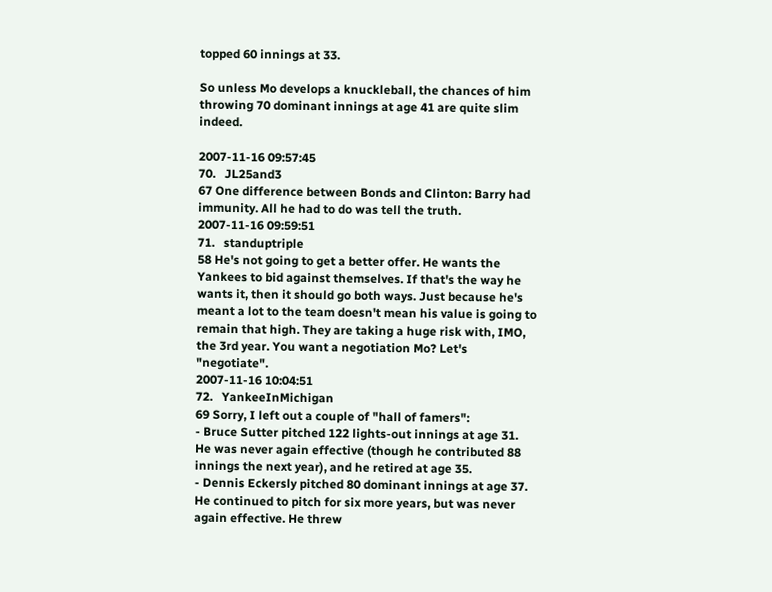topped 60 innings at 33.

So unless Mo develops a knuckleball, the chances of him throwing 70 dominant innings at age 41 are quite slim indeed.

2007-11-16 09:57:45
70.   JL25and3
67 One difference between Bonds and Clinton: Barry had immunity. All he had to do was tell the truth.
2007-11-16 09:59:51
71.   standuptriple
58 He's not going to get a better offer. He wants the Yankees to bid against themselves. If that's the way he wants it, then it should go both ways. Just because he's meant a lot to the team doesn't mean his value is going to remain that high. They are taking a huge risk with, IMO, the 3rd year. You want a negotiation Mo? Let's "negotiate".
2007-11-16 10:04:51
72.   YankeeInMichigan
69 Sorry, I left out a couple of "hall of famers":
- Bruce Sutter pitched 122 lights-out innings at age 31. He was never again effective (though he contributed 88 innings the next year), and he retired at age 35.
- Dennis Eckersly pitched 80 dominant innings at age 37. He continued to pitch for six more years, but was never again effective. He threw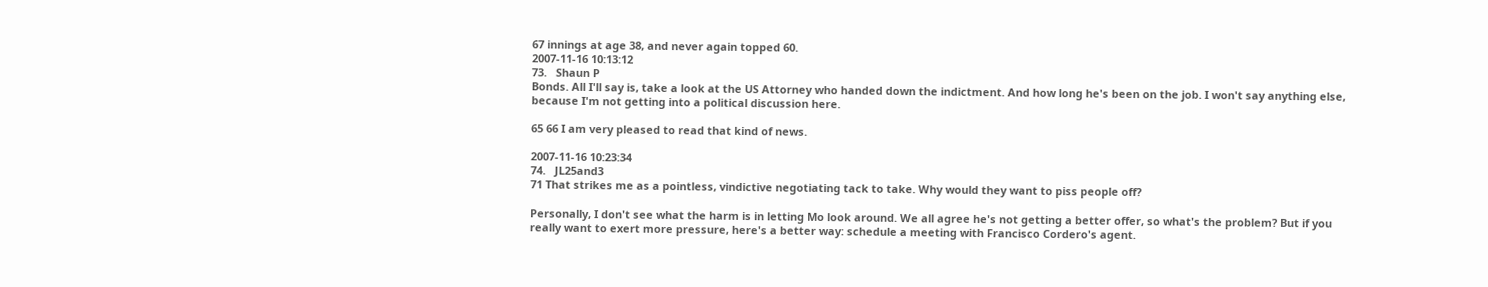67 innings at age 38, and never again topped 60.
2007-11-16 10:13:12
73.   Shaun P
Bonds. All I'll say is, take a look at the US Attorney who handed down the indictment. And how long he's been on the job. I won't say anything else, because I'm not getting into a political discussion here.

65 66 I am very pleased to read that kind of news.

2007-11-16 10:23:34
74.   JL25and3
71 That strikes me as a pointless, vindictive negotiating tack to take. Why would they want to piss people off?

Personally, I don't see what the harm is in letting Mo look around. We all agree he's not getting a better offer, so what's the problem? But if you really want to exert more pressure, here's a better way: schedule a meeting with Francisco Cordero's agent.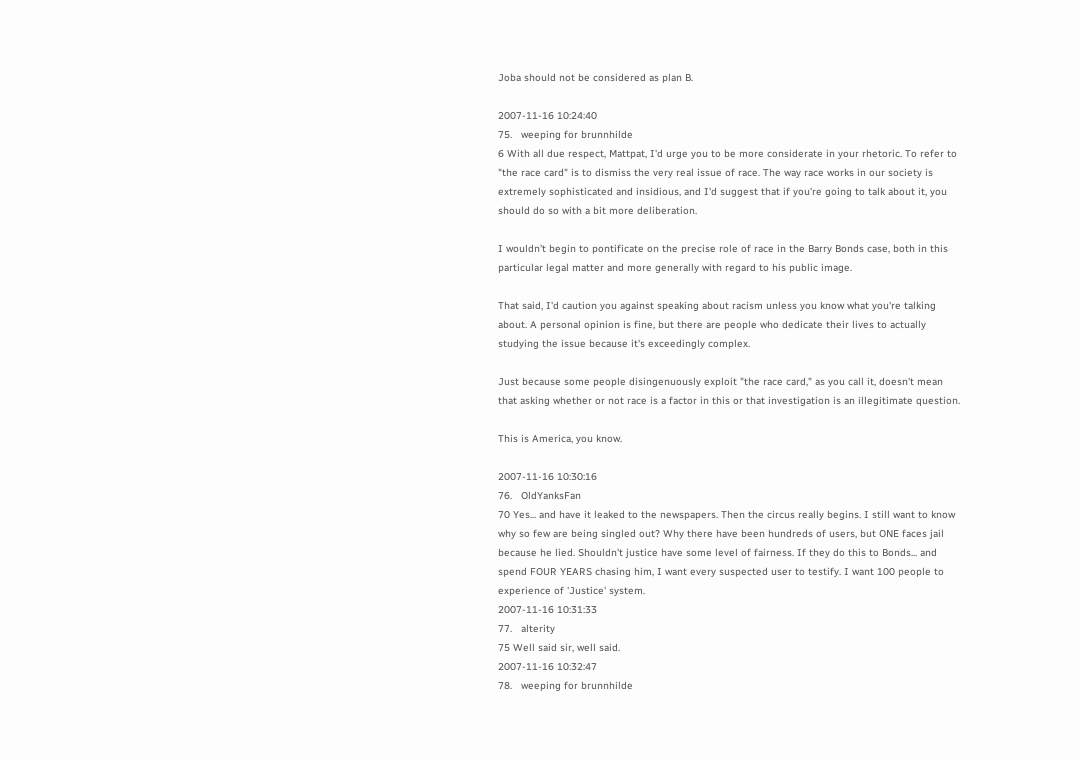Joba should not be considered as plan B.

2007-11-16 10:24:40
75.   weeping for brunnhilde
6 With all due respect, Mattpat, I'd urge you to be more considerate in your rhetoric. To refer to "the race card" is to dismiss the very real issue of race. The way race works in our society is extremely sophisticated and insidious, and I'd suggest that if you're going to talk about it, you should do so with a bit more deliberation.

I wouldn't begin to pontificate on the precise role of race in the Barry Bonds case, both in this particular legal matter and more generally with regard to his public image.

That said, I'd caution you against speaking about racism unless you know what you're talking about. A personal opinion is fine, but there are people who dedicate their lives to actually studying the issue because it's exceedingly complex.

Just because some people disingenuously exploit "the race card," as you call it, doesn't mean that asking whether or not race is a factor in this or that investigation is an illegitimate question.

This is America, you know.

2007-11-16 10:30:16
76.   OldYanksFan
70 Yes... and have it leaked to the newspapers. Then the circus really begins. I still want to know why so few are being singled out? Why there have been hundreds of users, but ONE faces jail because he lied. Shouldn't justice have some level of fairness. If they do this to Bonds... and spend FOUR YEARS chasing him, I want every suspected user to testify. I want 100 people to experience of 'Justice' system.
2007-11-16 10:31:33
77.   alterity
75 Well said sir, well said.
2007-11-16 10:32:47
78.   weeping for brunnhilde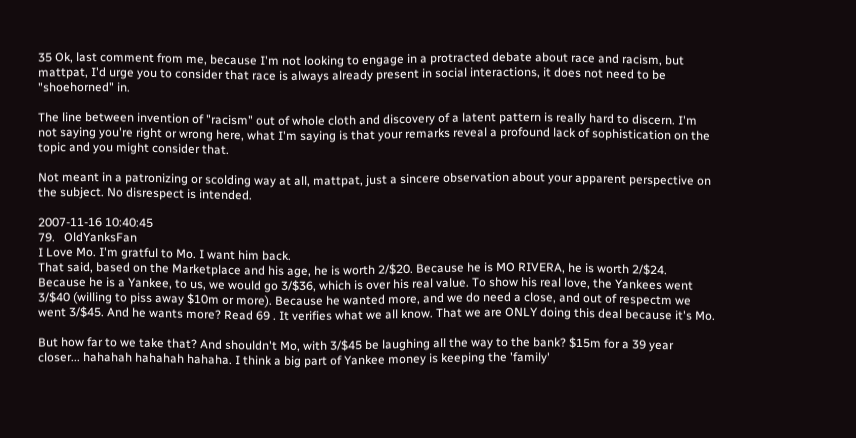35 Ok, last comment from me, because I'm not looking to engage in a protracted debate about race and racism, but mattpat, I'd urge you to consider that race is always already present in social interactions, it does not need to be "shoehorned" in.

The line between invention of "racism" out of whole cloth and discovery of a latent pattern is really hard to discern. I'm not saying you're right or wrong here, what I'm saying is that your remarks reveal a profound lack of sophistication on the topic and you might consider that.

Not meant in a patronizing or scolding way at all, mattpat, just a sincere observation about your apparent perspective on the subject. No disrespect is intended.

2007-11-16 10:40:45
79.   OldYanksFan
I Love Mo. I'm gratful to Mo. I want him back.
That said, based on the Marketplace and his age, he is worth 2/$20. Because he is MO RIVERA, he is worth 2/$24. Because he is a Yankee, to us, we would go 3/$36, which is over his real value. To show his real love, the Yankees went 3/$40 (willing to piss away $10m or more). Because he wanted more, and we do need a close, and out of respectm we went 3/$45. And he wants more? Read 69 . It verifies what we all know. That we are ONLY doing this deal because it's Mo.

But how far to we take that? And shouldn't Mo, with 3/$45 be laughing all the way to the bank? $15m for a 39 year closer... hahahah hahahah hahaha. I think a big part of Yankee money is keeping the 'family'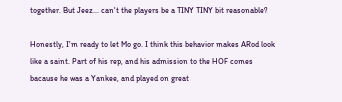together. But Jeez... can't the players be a TINY TINY bit reasonable?

Honestly, I'm ready to let Mo go. I think this behavior makes ARod look like a saint. Part of his rep, and his admission to the HOF comes bacause he was a Yankee, and played on great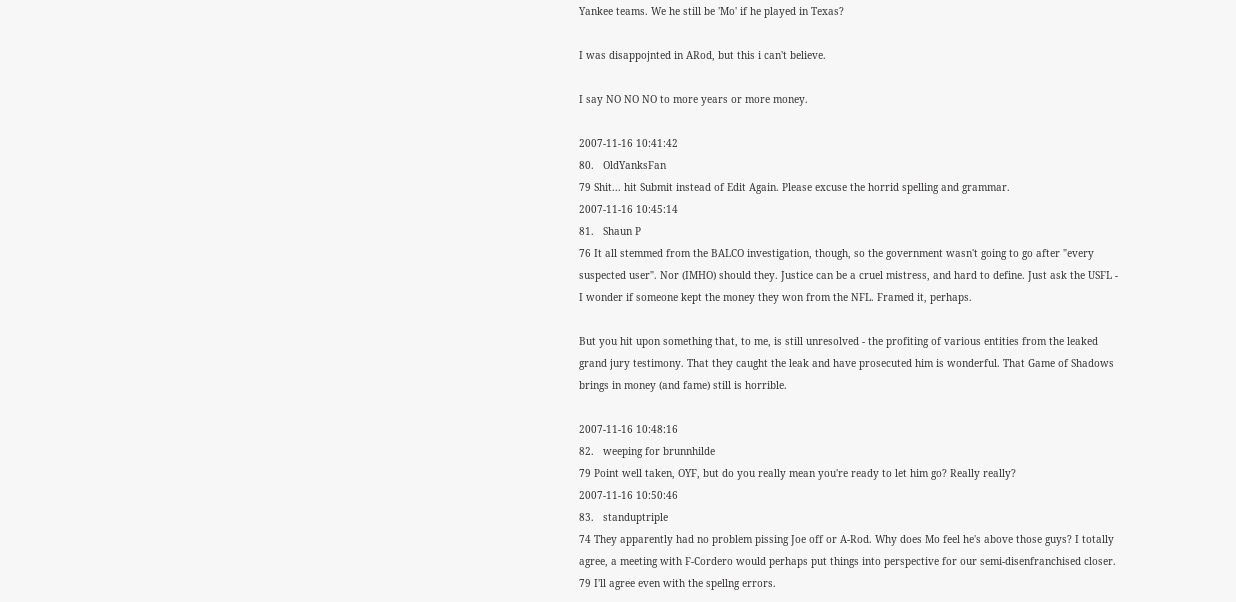Yankee teams. We he still be 'Mo' if he played in Texas?

I was disappojnted in ARod, but this i can't believe.

I say NO NO NO to more years or more money.

2007-11-16 10:41:42
80.   OldYanksFan
79 Shit... hit Submit instead of Edit Again. Please excuse the horrid spelling and grammar.
2007-11-16 10:45:14
81.   Shaun P
76 It all stemmed from the BALCO investigation, though, so the government wasn't going to go after "every suspected user". Nor (IMHO) should they. Justice can be a cruel mistress, and hard to define. Just ask the USFL - I wonder if someone kept the money they won from the NFL. Framed it, perhaps.

But you hit upon something that, to me, is still unresolved - the profiting of various entities from the leaked grand jury testimony. That they caught the leak and have prosecuted him is wonderful. That Game of Shadows brings in money (and fame) still is horrible.

2007-11-16 10:48:16
82.   weeping for brunnhilde
79 Point well taken, OYF, but do you really mean you're ready to let him go? Really really?
2007-11-16 10:50:46
83.   standuptriple
74 They apparently had no problem pissing Joe off or A-Rod. Why does Mo feel he's above those guys? I totally agree, a meeting with F-Cordero would perhaps put things into perspective for our semi-disenfranchised closer.
79 I'll agree even with the spellng errors.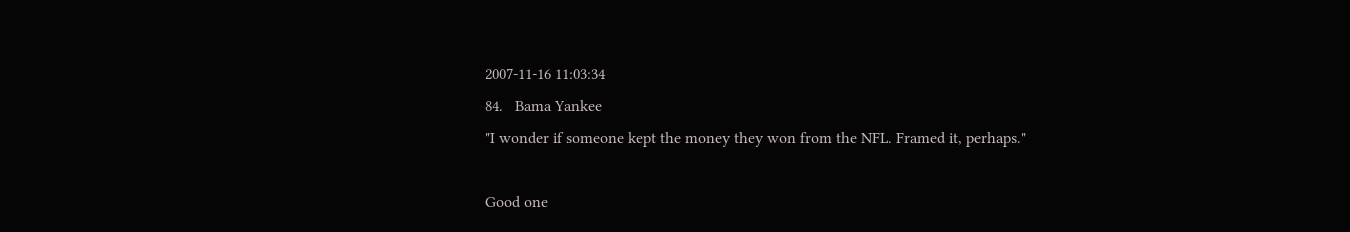2007-11-16 11:03:34
84.   Bama Yankee
"I wonder if someone kept the money they won from the NFL. Framed it, perhaps."

Good one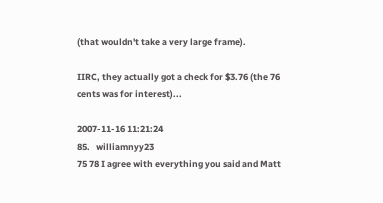(that wouldn't take a very large frame).

IIRC, they actually got a check for $3.76 (the 76 cents was for interest)...

2007-11-16 11:21:24
85.   williamnyy23
75 78 I agree with everything you said and Matt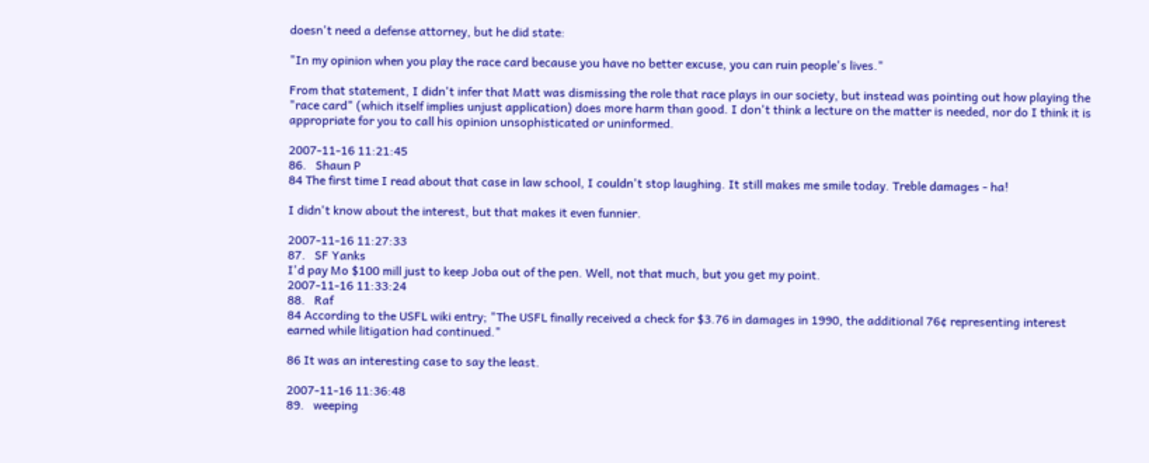doesn't need a defense attorney, but he did state:

"In my opinion when you play the race card because you have no better excuse, you can ruin people's lives."

From that statement, I didn't infer that Matt was dismissing the role that race plays in our society, but instead was pointing out how playing the "race card" (which itself implies unjust application) does more harm than good. I don't think a lecture on the matter is needed, nor do I think it is appropriate for you to call his opinion unsophisticated or uninformed.

2007-11-16 11:21:45
86.   Shaun P
84 The first time I read about that case in law school, I couldn't stop laughing. It still makes me smile today. Treble damages - ha!

I didn't know about the interest, but that makes it even funnier.

2007-11-16 11:27:33
87.   SF Yanks
I'd pay Mo $100 mill just to keep Joba out of the pen. Well, not that much, but you get my point.
2007-11-16 11:33:24
88.   Raf
84 According to the USFL wiki entry; "The USFL finally received a check for $3.76 in damages in 1990, the additional 76¢ representing interest earned while litigation had continued."

86 It was an interesting case to say the least.

2007-11-16 11:36:48
89.   weeping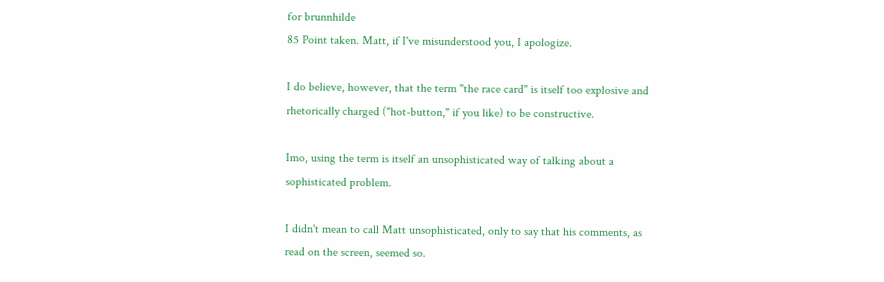for brunnhilde
85 Point taken. Matt, if I've misunderstood you, I apologize.

I do believe, however, that the term "the race card" is itself too explosive and rhetorically charged ("hot-button," if you like) to be constructive.

Imo, using the term is itself an unsophisticated way of talking about a sophisticated problem.

I didn't mean to call Matt unsophisticated, only to say that his comments, as read on the screen, seemed so.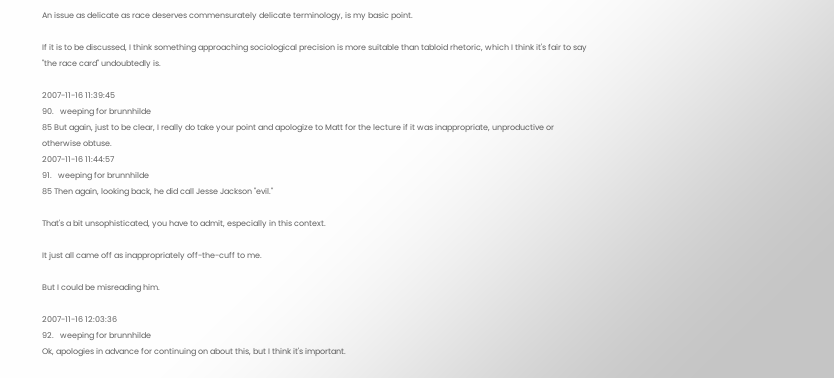An issue as delicate as race deserves commensurately delicate terminology, is my basic point.

If it is to be discussed, I think something approaching sociological precision is more suitable than tabloid rhetoric, which I think it's fair to say "the race card" undoubtedly is.

2007-11-16 11:39:45
90.   weeping for brunnhilde
85 But again, just to be clear, I really do take your point and apologize to Matt for the lecture if it was inappropriate, unproductive or otherwise obtuse.
2007-11-16 11:44:57
91.   weeping for brunnhilde
85 Then again, looking back, he did call Jesse Jackson "evil."

That's a bit unsophisticated, you have to admit, especially in this context.

It just all came off as inappropriately off-the-cuff to me.

But I could be misreading him.

2007-11-16 12:03:36
92.   weeping for brunnhilde
Ok, apologies in advance for continuing on about this, but I think it's important.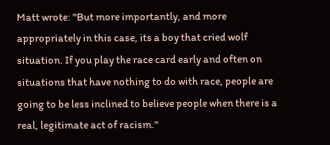Matt wrote: "But more importantly, and more appropriately in this case, its a boy that cried wolf situation. If you play the race card early and often on situations that have nothing to do with race, people are going to be less inclined to believe people when there is a real, legitimate act of racism."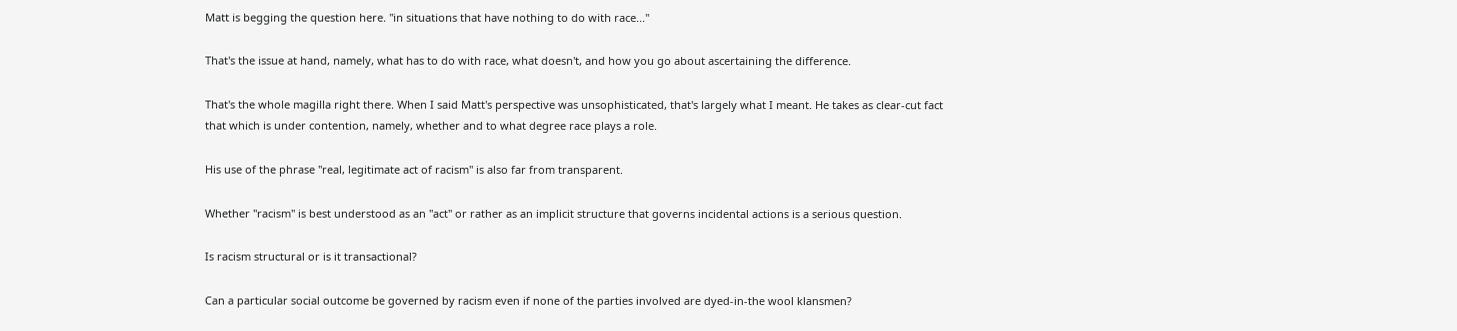Matt is begging the question here. "in situations that have nothing to do with race..."

That's the issue at hand, namely, what has to do with race, what doesn't, and how you go about ascertaining the difference.

That's the whole magilla right there. When I said Matt's perspective was unsophisticated, that's largely what I meant. He takes as clear-cut fact that which is under contention, namely, whether and to what degree race plays a role.

His use of the phrase "real, legitimate act of racism" is also far from transparent.

Whether "racism" is best understood as an "act" or rather as an implicit structure that governs incidental actions is a serious question.

Is racism structural or is it transactional?

Can a particular social outcome be governed by racism even if none of the parties involved are dyed-in-the wool klansmen?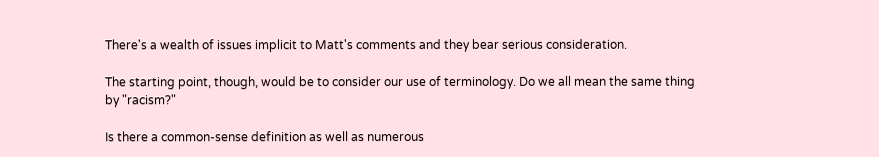There's a wealth of issues implicit to Matt's comments and they bear serious consideration.

The starting point, though, would be to consider our use of terminology. Do we all mean the same thing by "racism?"

Is there a common-sense definition as well as numerous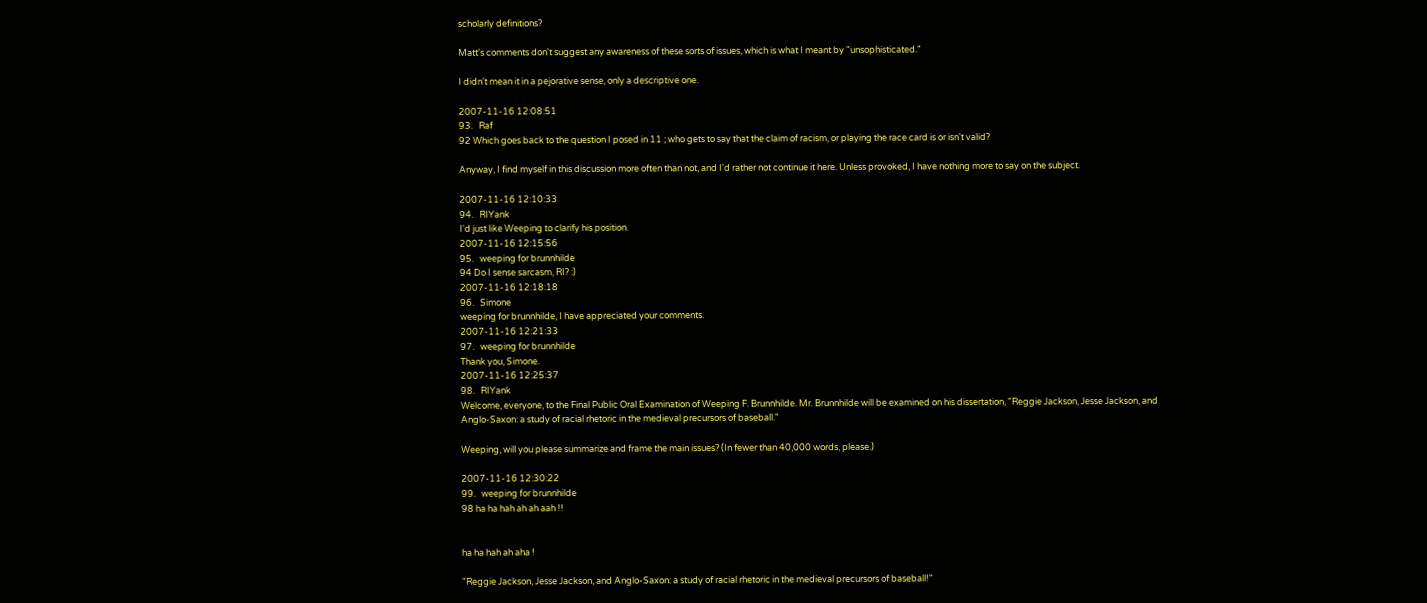scholarly definitions?

Matt's comments don't suggest any awareness of these sorts of issues, which is what I meant by "unsophisticated."

I didn't mean it in a pejorative sense, only a descriptive one.

2007-11-16 12:08:51
93.   Raf
92 Which goes back to the question I posed in 11 ; who gets to say that the claim of racism, or playing the race card is or isn't valid?

Anyway, I find myself in this discussion more often than not, and I'd rather not continue it here. Unless provoked, I have nothing more to say on the subject.

2007-11-16 12:10:33
94.   RIYank
I'd just like Weeping to clarify his position.
2007-11-16 12:15:56
95.   weeping for brunnhilde
94 Do I sense sarcasm, RI? :)
2007-11-16 12:18:18
96.   Simone
weeping for brunnhilde, I have appreciated your comments.
2007-11-16 12:21:33
97.   weeping for brunnhilde
Thank you, Simone.
2007-11-16 12:25:37
98.   RIYank
Welcome, everyone, to the Final Public Oral Examination of Weeping F. Brunnhilde. Mr. Brunnhilde will be examined on his dissertation, "Reggie Jackson, Jesse Jackson, and Anglo-Saxon: a study of racial rhetoric in the medieval precursors of baseball."

Weeping, will you please summarize and frame the main issues? (In fewer than 40,000 words, please.)

2007-11-16 12:30:22
99.   weeping for brunnhilde
98 ha ha hah ah ah aah !!


ha ha hah ah aha !

"Reggie Jackson, Jesse Jackson, and Anglo-Saxon: a study of racial rhetoric in the medieval precursors of baseball!"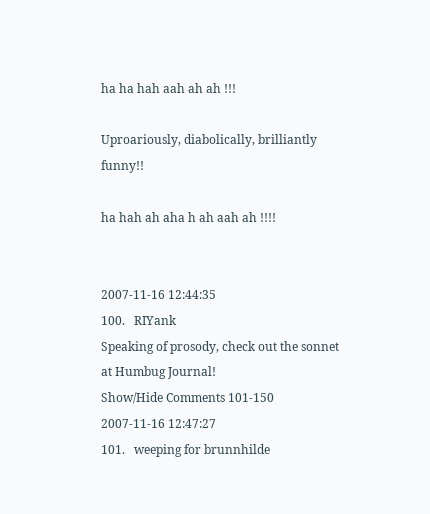ha ha hah aah ah ah !!!

Uproariously, diabolically, brilliantly funny!!

ha hah ah aha h ah aah ah !!!!


2007-11-16 12:44:35
100.   RIYank
Speaking of prosody, check out the sonnet at Humbug Journal!
Show/Hide Comments 101-150
2007-11-16 12:47:27
101.   weeping for brunnhilde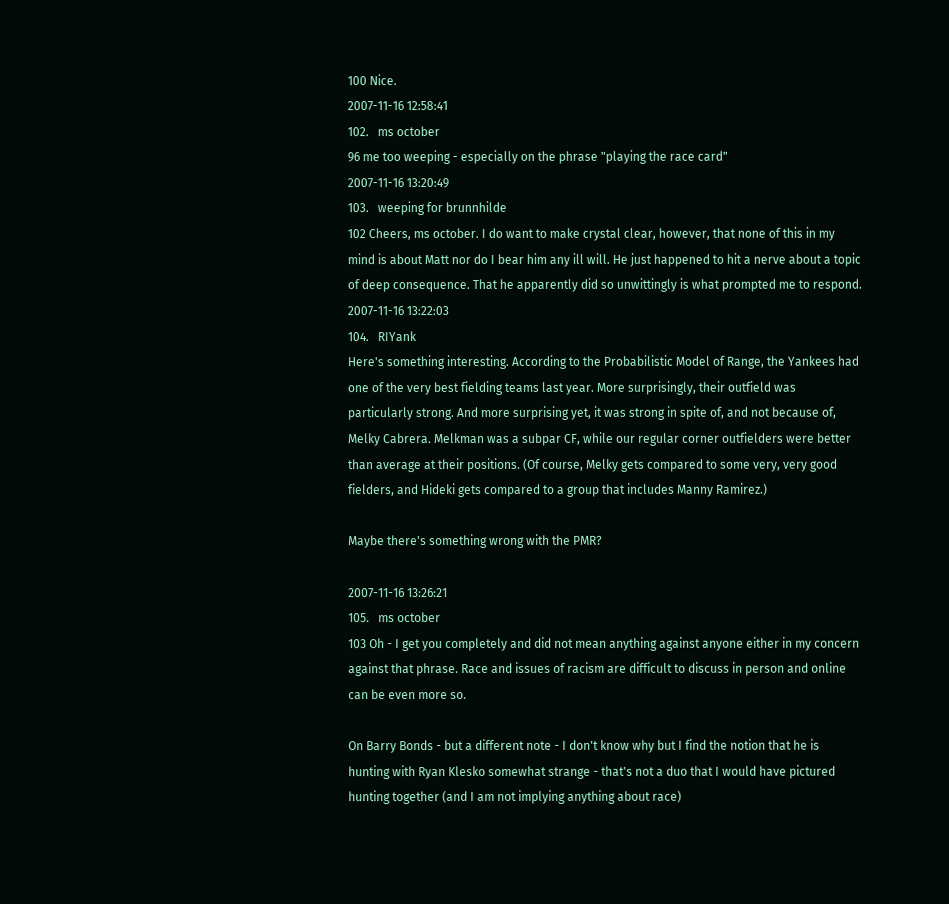100 Nice.
2007-11-16 12:58:41
102.   ms october
96 me too weeping - especially on the phrase "playing the race card"
2007-11-16 13:20:49
103.   weeping for brunnhilde
102 Cheers, ms october. I do want to make crystal clear, however, that none of this in my mind is about Matt nor do I bear him any ill will. He just happened to hit a nerve about a topic of deep consequence. That he apparently did so unwittingly is what prompted me to respond.
2007-11-16 13:22:03
104.   RIYank
Here's something interesting. According to the Probabilistic Model of Range, the Yankees had one of the very best fielding teams last year. More surprisingly, their outfield was particularly strong. And more surprising yet, it was strong in spite of, and not because of, Melky Cabrera. Melkman was a subpar CF, while our regular corner outfielders were better than average at their positions. (Of course, Melky gets compared to some very, very good fielders, and Hideki gets compared to a group that includes Manny Ramirez.)

Maybe there's something wrong with the PMR?

2007-11-16 13:26:21
105.   ms october
103 Oh - I get you completely and did not mean anything against anyone either in my concern against that phrase. Race and issues of racism are difficult to discuss in person and online can be even more so.

On Barry Bonds - but a different note - I don't know why but I find the notion that he is hunting with Ryan Klesko somewhat strange - that's not a duo that I would have pictured hunting together (and I am not implying anything about race)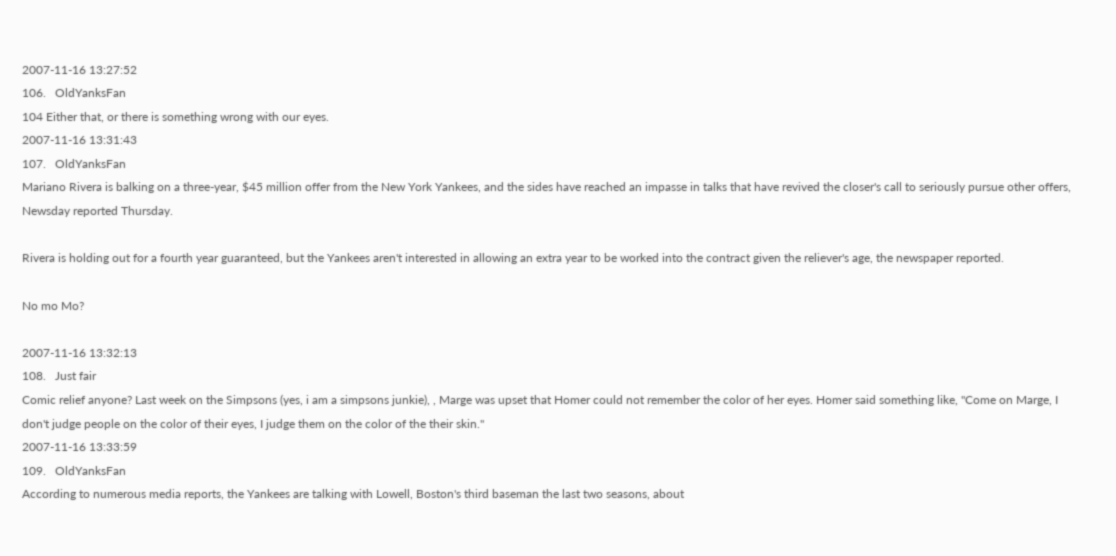2007-11-16 13:27:52
106.   OldYanksFan
104 Either that, or there is something wrong with our eyes.
2007-11-16 13:31:43
107.   OldYanksFan
Mariano Rivera is balking on a three-year, $45 million offer from the New York Yankees, and the sides have reached an impasse in talks that have revived the closer's call to seriously pursue other offers, Newsday reported Thursday.

Rivera is holding out for a fourth year guaranteed, but the Yankees aren't interested in allowing an extra year to be worked into the contract given the reliever's age, the newspaper reported.

No mo Mo?

2007-11-16 13:32:13
108.   Just fair
Comic relief anyone? Last week on the Simpsons (yes, i am a simpsons junkie), , Marge was upset that Homer could not remember the color of her eyes. Homer said something like, "Come on Marge, I don't judge people on the color of their eyes, I judge them on the color of the their skin."
2007-11-16 13:33:59
109.   OldYanksFan
According to numerous media reports, the Yankees are talking with Lowell, Boston's third baseman the last two seasons, about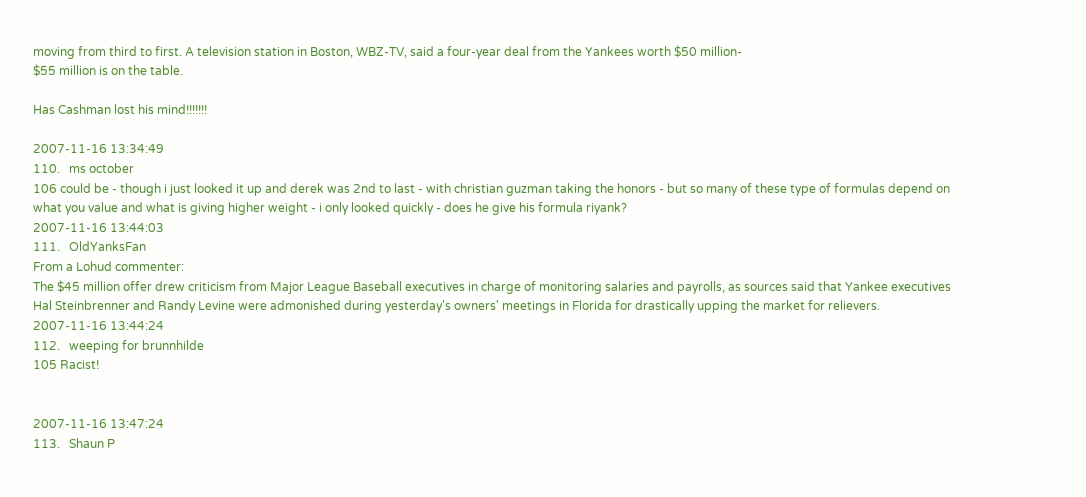moving from third to first. A television station in Boston, WBZ-TV, said a four-year deal from the Yankees worth $50 million-
$55 million is on the table.

Has Cashman lost his mind!!!!!!!

2007-11-16 13:34:49
110.   ms october
106 could be - though i just looked it up and derek was 2nd to last - with christian guzman taking the honors - but so many of these type of formulas depend on what you value and what is giving higher weight - i only looked quickly - does he give his formula riyank?
2007-11-16 13:44:03
111.   OldYanksFan
From a Lohud commenter:
The $45 million offer drew criticism from Major League Baseball executives in charge of monitoring salaries and payrolls, as sources said that Yankee executives Hal Steinbrenner and Randy Levine were admonished during yesterday's owners' meetings in Florida for drastically upping the market for relievers.
2007-11-16 13:44:24
112.   weeping for brunnhilde
105 Racist!


2007-11-16 13:47:24
113.   Shaun P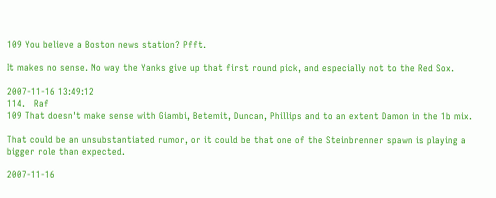109 You believe a Boston news station? Pfft.

It makes no sense. No way the Yanks give up that first round pick, and especially not to the Red Sox.

2007-11-16 13:49:12
114.   Raf
109 That doesn't make sense with Giambi, Betemit, Duncan, Phillips and to an extent Damon in the 1b mix.

That could be an unsubstantiated rumor, or it could be that one of the Steinbrenner spawn is playing a bigger role than expected.

2007-11-16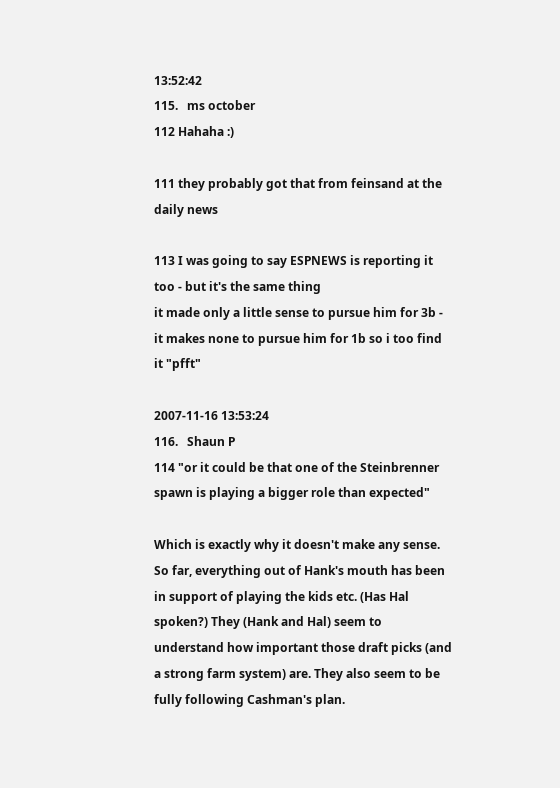13:52:42
115.   ms october
112 Hahaha :)

111 they probably got that from feinsand at the daily news

113 I was going to say ESPNEWS is reporting it too - but it's the same thing
it made only a little sense to pursue him for 3b - it makes none to pursue him for 1b so i too find it "pfft"

2007-11-16 13:53:24
116.   Shaun P
114 "or it could be that one of the Steinbrenner spawn is playing a bigger role than expected"

Which is exactly why it doesn't make any sense. So far, everything out of Hank's mouth has been in support of playing the kids etc. (Has Hal spoken?) They (Hank and Hal) seem to understand how important those draft picks (and a strong farm system) are. They also seem to be fully following Cashman's plan.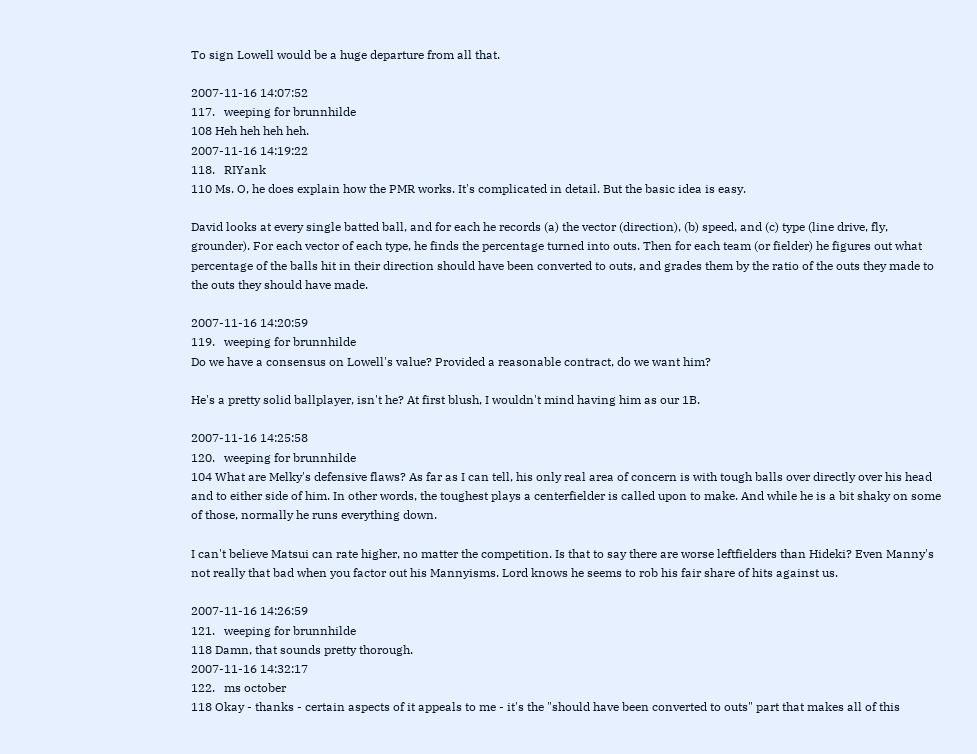To sign Lowell would be a huge departure from all that.

2007-11-16 14:07:52
117.   weeping for brunnhilde
108 Heh heh heh heh.
2007-11-16 14:19:22
118.   RIYank
110 Ms. O, he does explain how the PMR works. It's complicated in detail. But the basic idea is easy.

David looks at every single batted ball, and for each he records (a) the vector (direction), (b) speed, and (c) type (line drive, fly, grounder). For each vector of each type, he finds the percentage turned into outs. Then for each team (or fielder) he figures out what percentage of the balls hit in their direction should have been converted to outs, and grades them by the ratio of the outs they made to the outs they should have made.

2007-11-16 14:20:59
119.   weeping for brunnhilde
Do we have a consensus on Lowell's value? Provided a reasonable contract, do we want him?

He's a pretty solid ballplayer, isn't he? At first blush, I wouldn't mind having him as our 1B.

2007-11-16 14:25:58
120.   weeping for brunnhilde
104 What are Melky's defensive flaws? As far as I can tell, his only real area of concern is with tough balls over directly over his head and to either side of him. In other words, the toughest plays a centerfielder is called upon to make. And while he is a bit shaky on some of those, normally he runs everything down.

I can't believe Matsui can rate higher, no matter the competition. Is that to say there are worse leftfielders than Hideki? Even Manny's not really that bad when you factor out his Mannyisms. Lord knows he seems to rob his fair share of hits against us.

2007-11-16 14:26:59
121.   weeping for brunnhilde
118 Damn, that sounds pretty thorough.
2007-11-16 14:32:17
122.   ms october
118 Okay - thanks - certain aspects of it appeals to me - it's the "should have been converted to outs" part that makes all of this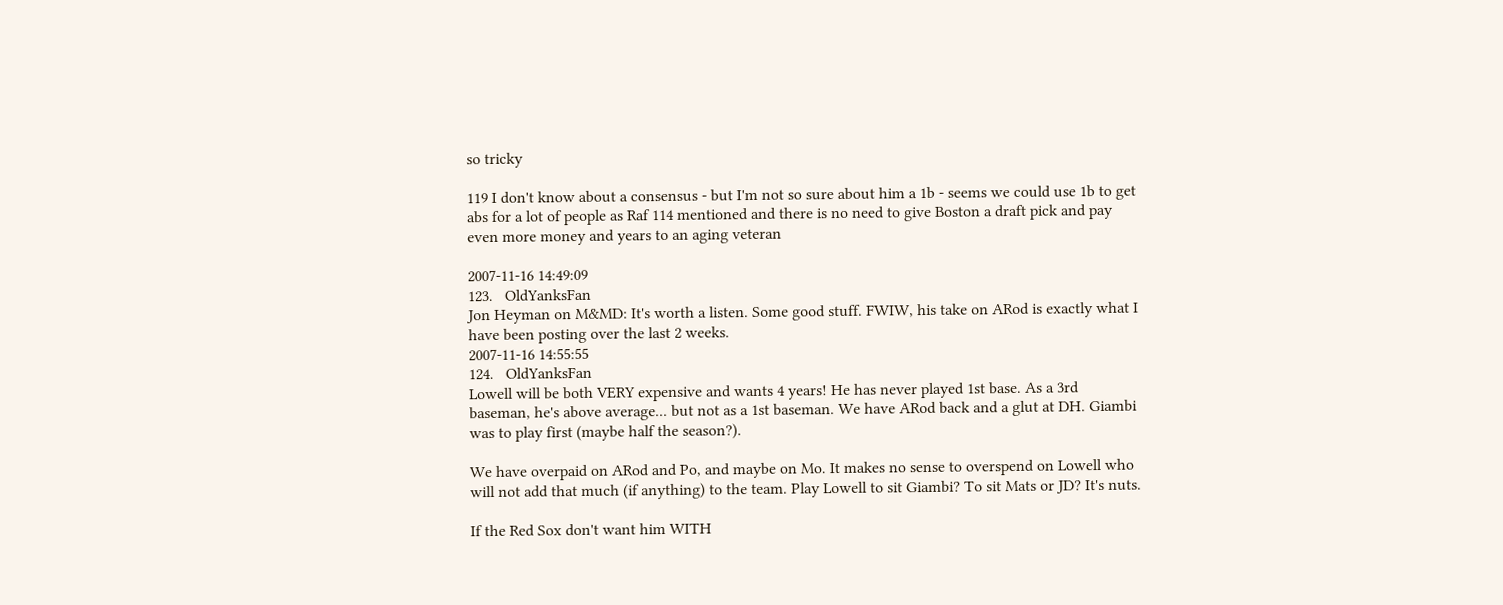so tricky

119 I don't know about a consensus - but I'm not so sure about him a 1b - seems we could use 1b to get abs for a lot of people as Raf 114 mentioned and there is no need to give Boston a draft pick and pay even more money and years to an aging veteran

2007-11-16 14:49:09
123.   OldYanksFan
Jon Heyman on M&MD: It's worth a listen. Some good stuff. FWIW, his take on ARod is exactly what I have been posting over the last 2 weeks.
2007-11-16 14:55:55
124.   OldYanksFan
Lowell will be both VERY expensive and wants 4 years! He has never played 1st base. As a 3rd baseman, he's above average... but not as a 1st baseman. We have ARod back and a glut at DH. Giambi was to play first (maybe half the season?).

We have overpaid on ARod and Po, and maybe on Mo. It makes no sense to overspend on Lowell who will not add that much (if anything) to the team. Play Lowell to sit Giambi? To sit Mats or JD? It's nuts.

If the Red Sox don't want him WITH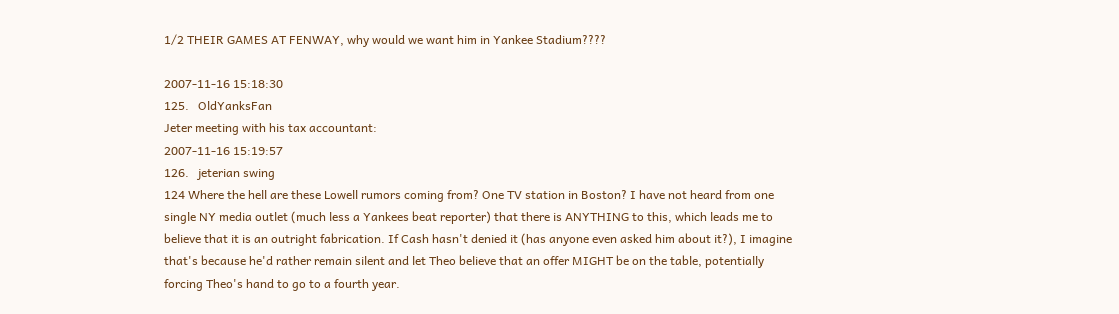1/2 THEIR GAMES AT FENWAY, why would we want him in Yankee Stadium????

2007-11-16 15:18:30
125.   OldYanksFan
Jeter meeting with his tax accountant:
2007-11-16 15:19:57
126.   jeterian swing
124 Where the hell are these Lowell rumors coming from? One TV station in Boston? I have not heard from one single NY media outlet (much less a Yankees beat reporter) that there is ANYTHING to this, which leads me to believe that it is an outright fabrication. If Cash hasn't denied it (has anyone even asked him about it?), I imagine that's because he'd rather remain silent and let Theo believe that an offer MIGHT be on the table, potentially forcing Theo's hand to go to a fourth year.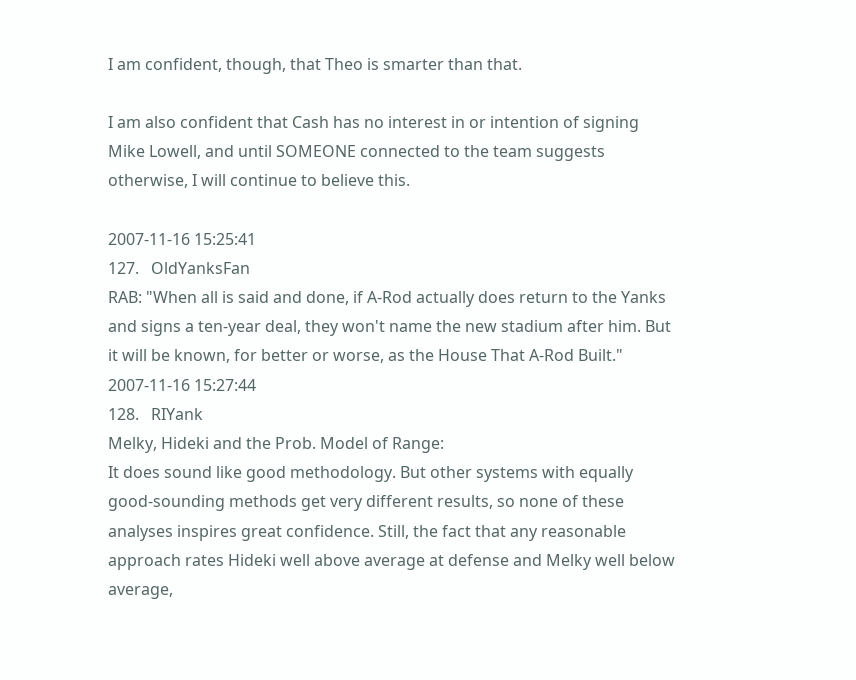I am confident, though, that Theo is smarter than that.

I am also confident that Cash has no interest in or intention of signing Mike Lowell, and until SOMEONE connected to the team suggests otherwise, I will continue to believe this.

2007-11-16 15:25:41
127.   OldYanksFan
RAB: "When all is said and done, if A-Rod actually does return to the Yanks and signs a ten-year deal, they won't name the new stadium after him. But it will be known, for better or worse, as the House That A-Rod Built."
2007-11-16 15:27:44
128.   RIYank
Melky, Hideki and the Prob. Model of Range:
It does sound like good methodology. But other systems with equally good-sounding methods get very different results, so none of these analyses inspires great confidence. Still, the fact that any reasonable approach rates Hideki well above average at defense and Melky well below average,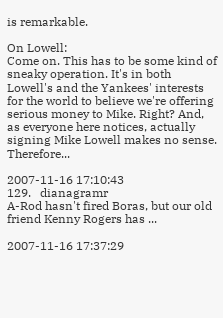is remarkable.

On Lowell:
Come on. This has to be some kind of sneaky operation. It's in both Lowell's and the Yankees' interests for the world to believe we're offering serious money to Mike. Right? And, as everyone here notices, actually signing Mike Lowell makes no sense. Therefore...

2007-11-16 17:10:43
129.   dianagramr
A-Rod hasn't fired Boras, but our old friend Kenny Rogers has ...

2007-11-16 17:37:29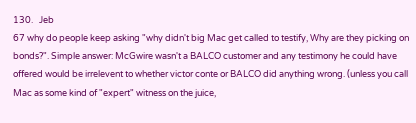130.   Jeb
67 why do people keep asking "why didn't big Mac get called to testify, Why are they picking on bonds?". Simple answer: McGwire wasn't a BALCO customer and any testimony he could have offered would be irrelevent to whether victor conte or BALCO did anything wrong. (unless you call Mac as some kind of "expert" witness on the juice,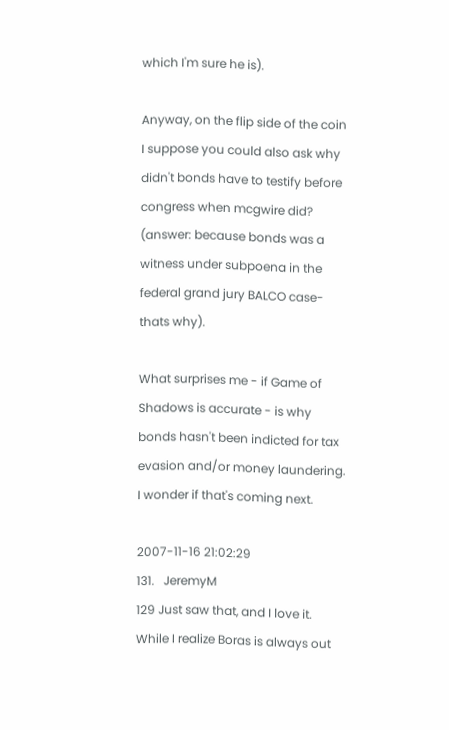which I'm sure he is).

Anyway, on the flip side of the coin I suppose you could also ask why didn't bonds have to testify before congress when mcgwire did? (answer: because bonds was a witness under subpoena in the federal grand jury BALCO case-thats why).

What surprises me - if Game of Shadows is accurate - is why bonds hasn't been indicted for tax evasion and/or money laundering. I wonder if that's coming next.

2007-11-16 21:02:29
131.   JeremyM
129 Just saw that, and I love it. While I realize Boras is always out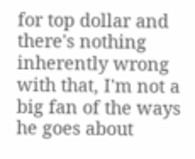for top dollar and there's nothing inherently wrong with that, I'm not a big fan of the ways he goes about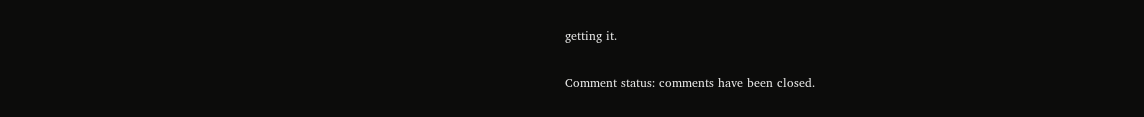getting it.

Comment status: comments have been closed.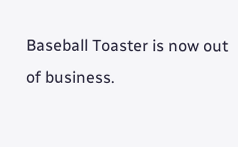Baseball Toaster is now out of business.